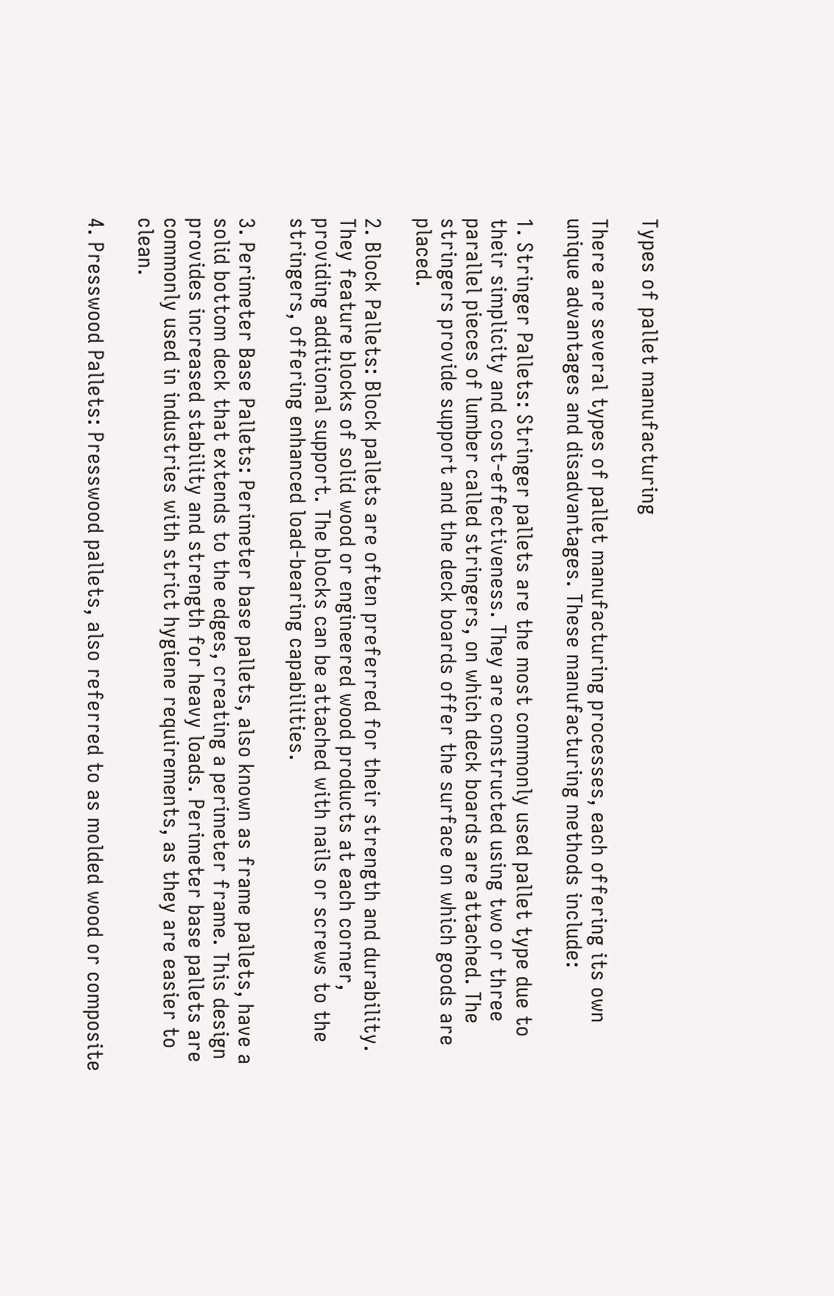Types of pallet manufacturing

There are several types of pallet manufacturing processes, each offering its own unique advantages and disadvantages. These manufacturing methods include:

1. Stringer Pallets: Stringer pallets are the most commonly used pallet type due to their simplicity and cost-effectiveness. They are constructed using two or three parallel pieces of lumber called stringers, on which deck boards are attached. The stringers provide support and the deck boards offer the surface on which goods are placed.

2. Block Pallets: Block pallets are often preferred for their strength and durability. They feature blocks of solid wood or engineered wood products at each corner, providing additional support. The blocks can be attached with nails or screws to the stringers, offering enhanced load-bearing capabilities.

3. Perimeter Base Pallets: Perimeter base pallets, also known as frame pallets, have a solid bottom deck that extends to the edges, creating a perimeter frame. This design provides increased stability and strength for heavy loads. Perimeter base pallets are commonly used in industries with strict hygiene requirements, as they are easier to clean.

4. Presswood Pallets: Presswood pallets, also referred to as molded wood or composite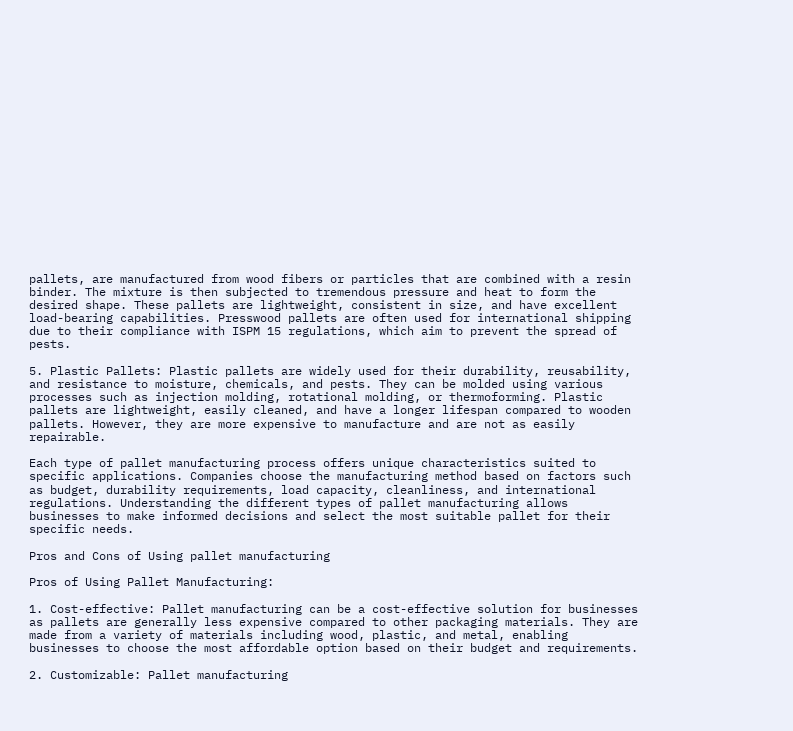pallets, are manufactured from wood fibers or particles that are combined with a resin binder. The mixture is then subjected to tremendous pressure and heat to form the desired shape. These pallets are lightweight, consistent in size, and have excellent load-bearing capabilities. Presswood pallets are often used for international shipping due to their compliance with ISPM 15 regulations, which aim to prevent the spread of pests.

5. Plastic Pallets: Plastic pallets are widely used for their durability, reusability, and resistance to moisture, chemicals, and pests. They can be molded using various processes such as injection molding, rotational molding, or thermoforming. Plastic pallets are lightweight, easily cleaned, and have a longer lifespan compared to wooden pallets. However, they are more expensive to manufacture and are not as easily repairable.

Each type of pallet manufacturing process offers unique characteristics suited to specific applications. Companies choose the manufacturing method based on factors such as budget, durability requirements, load capacity, cleanliness, and international regulations. Understanding the different types of pallet manufacturing allows businesses to make informed decisions and select the most suitable pallet for their specific needs.

Pros and Cons of Using pallet manufacturing

Pros of Using Pallet Manufacturing:

1. Cost-effective: Pallet manufacturing can be a cost-effective solution for businesses as pallets are generally less expensive compared to other packaging materials. They are made from a variety of materials including wood, plastic, and metal, enabling businesses to choose the most affordable option based on their budget and requirements.

2. Customizable: Pallet manufacturing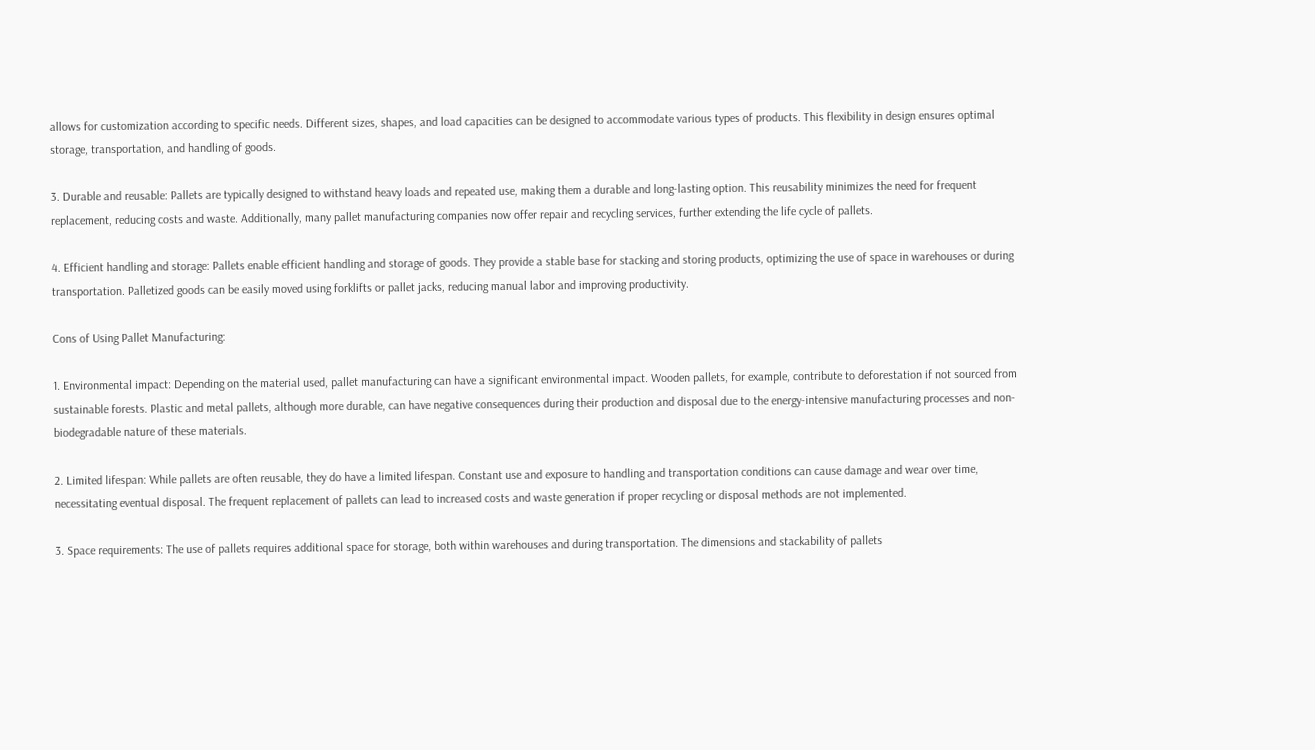allows for customization according to specific needs. Different sizes, shapes, and load capacities can be designed to accommodate various types of products. This flexibility in design ensures optimal storage, transportation, and handling of goods.

3. Durable and reusable: Pallets are typically designed to withstand heavy loads and repeated use, making them a durable and long-lasting option. This reusability minimizes the need for frequent replacement, reducing costs and waste. Additionally, many pallet manufacturing companies now offer repair and recycling services, further extending the life cycle of pallets.

4. Efficient handling and storage: Pallets enable efficient handling and storage of goods. They provide a stable base for stacking and storing products, optimizing the use of space in warehouses or during transportation. Palletized goods can be easily moved using forklifts or pallet jacks, reducing manual labor and improving productivity.

Cons of Using Pallet Manufacturing:

1. Environmental impact: Depending on the material used, pallet manufacturing can have a significant environmental impact. Wooden pallets, for example, contribute to deforestation if not sourced from sustainable forests. Plastic and metal pallets, although more durable, can have negative consequences during their production and disposal due to the energy-intensive manufacturing processes and non-biodegradable nature of these materials.

2. Limited lifespan: While pallets are often reusable, they do have a limited lifespan. Constant use and exposure to handling and transportation conditions can cause damage and wear over time, necessitating eventual disposal. The frequent replacement of pallets can lead to increased costs and waste generation if proper recycling or disposal methods are not implemented.

3. Space requirements: The use of pallets requires additional space for storage, both within warehouses and during transportation. The dimensions and stackability of pallets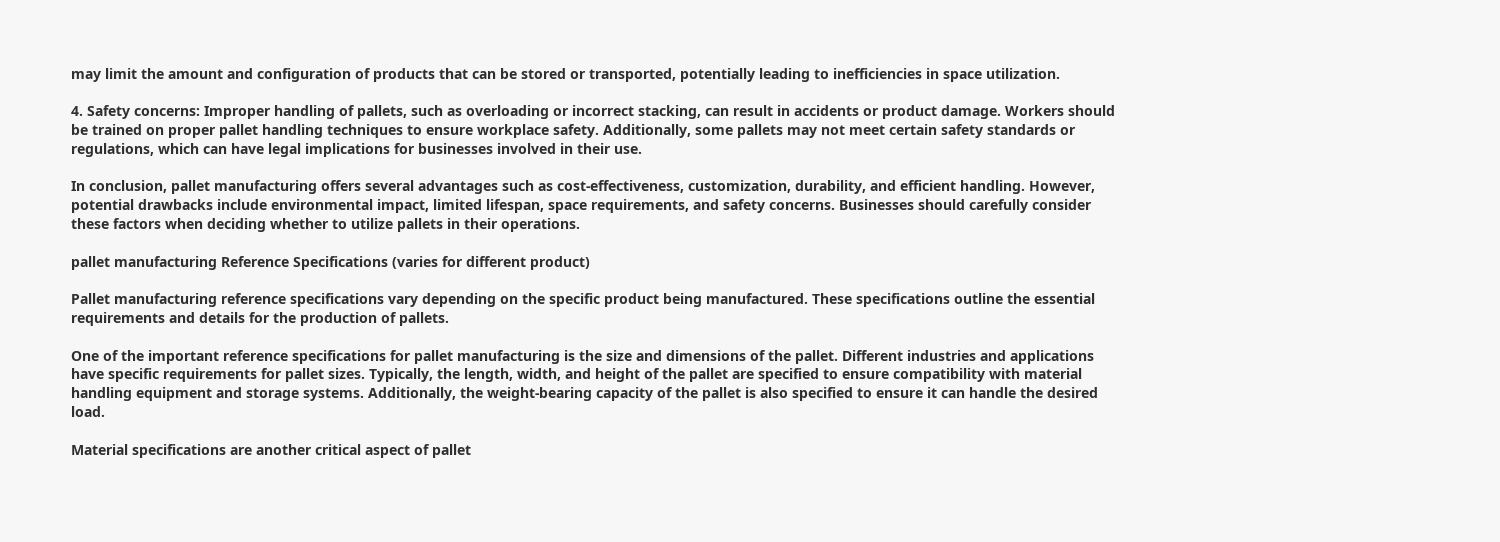may limit the amount and configuration of products that can be stored or transported, potentially leading to inefficiencies in space utilization.

4. Safety concerns: Improper handling of pallets, such as overloading or incorrect stacking, can result in accidents or product damage. Workers should be trained on proper pallet handling techniques to ensure workplace safety. Additionally, some pallets may not meet certain safety standards or regulations, which can have legal implications for businesses involved in their use.

In conclusion, pallet manufacturing offers several advantages such as cost-effectiveness, customization, durability, and efficient handling. However, potential drawbacks include environmental impact, limited lifespan, space requirements, and safety concerns. Businesses should carefully consider these factors when deciding whether to utilize pallets in their operations.

pallet manufacturing Reference Specifications (varies for different product)

Pallet manufacturing reference specifications vary depending on the specific product being manufactured. These specifications outline the essential requirements and details for the production of pallets.

One of the important reference specifications for pallet manufacturing is the size and dimensions of the pallet. Different industries and applications have specific requirements for pallet sizes. Typically, the length, width, and height of the pallet are specified to ensure compatibility with material handling equipment and storage systems. Additionally, the weight-bearing capacity of the pallet is also specified to ensure it can handle the desired load.

Material specifications are another critical aspect of pallet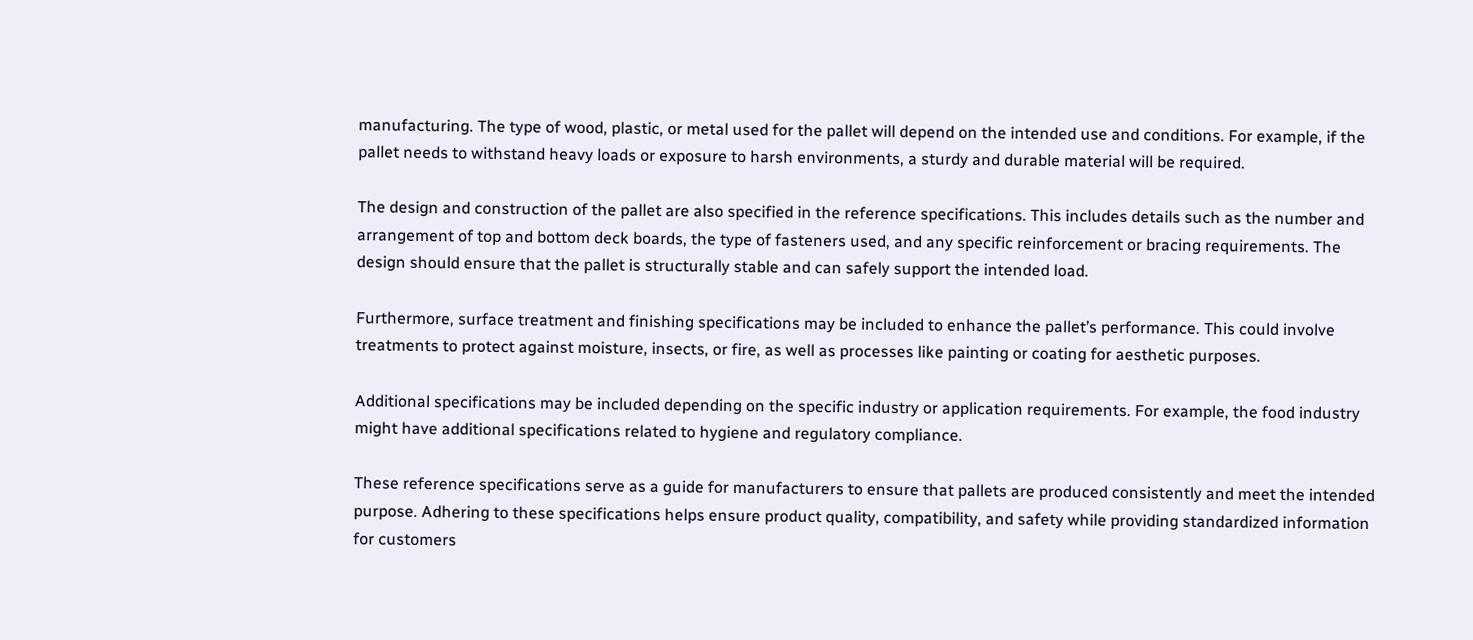manufacturing. The type of wood, plastic, or metal used for the pallet will depend on the intended use and conditions. For example, if the pallet needs to withstand heavy loads or exposure to harsh environments, a sturdy and durable material will be required.

The design and construction of the pallet are also specified in the reference specifications. This includes details such as the number and arrangement of top and bottom deck boards, the type of fasteners used, and any specific reinforcement or bracing requirements. The design should ensure that the pallet is structurally stable and can safely support the intended load.

Furthermore, surface treatment and finishing specifications may be included to enhance the pallet’s performance. This could involve treatments to protect against moisture, insects, or fire, as well as processes like painting or coating for aesthetic purposes.

Additional specifications may be included depending on the specific industry or application requirements. For example, the food industry might have additional specifications related to hygiene and regulatory compliance.

These reference specifications serve as a guide for manufacturers to ensure that pallets are produced consistently and meet the intended purpose. Adhering to these specifications helps ensure product quality, compatibility, and safety while providing standardized information for customers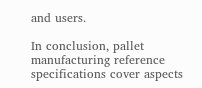and users.

In conclusion, pallet manufacturing reference specifications cover aspects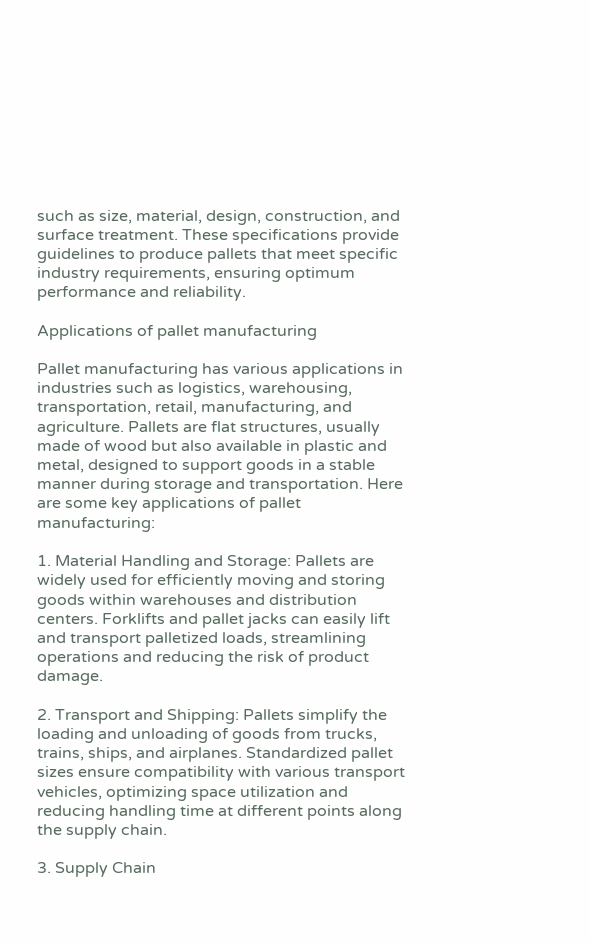such as size, material, design, construction, and surface treatment. These specifications provide guidelines to produce pallets that meet specific industry requirements, ensuring optimum performance and reliability.

Applications of pallet manufacturing

Pallet manufacturing has various applications in industries such as logistics, warehousing, transportation, retail, manufacturing, and agriculture. Pallets are flat structures, usually made of wood but also available in plastic and metal, designed to support goods in a stable manner during storage and transportation. Here are some key applications of pallet manufacturing:

1. Material Handling and Storage: Pallets are widely used for efficiently moving and storing goods within warehouses and distribution centers. Forklifts and pallet jacks can easily lift and transport palletized loads, streamlining operations and reducing the risk of product damage.

2. Transport and Shipping: Pallets simplify the loading and unloading of goods from trucks, trains, ships, and airplanes. Standardized pallet sizes ensure compatibility with various transport vehicles, optimizing space utilization and reducing handling time at different points along the supply chain.

3. Supply Chain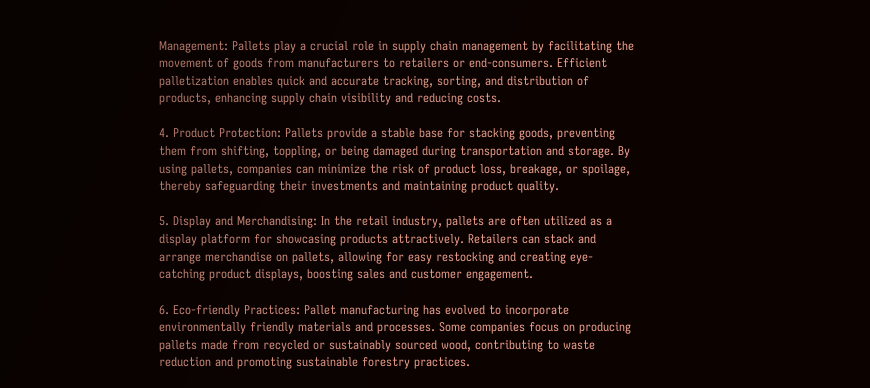Management: Pallets play a crucial role in supply chain management by facilitating the movement of goods from manufacturers to retailers or end-consumers. Efficient palletization enables quick and accurate tracking, sorting, and distribution of products, enhancing supply chain visibility and reducing costs.

4. Product Protection: Pallets provide a stable base for stacking goods, preventing them from shifting, toppling, or being damaged during transportation and storage. By using pallets, companies can minimize the risk of product loss, breakage, or spoilage, thereby safeguarding their investments and maintaining product quality.

5. Display and Merchandising: In the retail industry, pallets are often utilized as a display platform for showcasing products attractively. Retailers can stack and arrange merchandise on pallets, allowing for easy restocking and creating eye-catching product displays, boosting sales and customer engagement.

6. Eco-friendly Practices: Pallet manufacturing has evolved to incorporate environmentally friendly materials and processes. Some companies focus on producing pallets made from recycled or sustainably sourced wood, contributing to waste reduction and promoting sustainable forestry practices.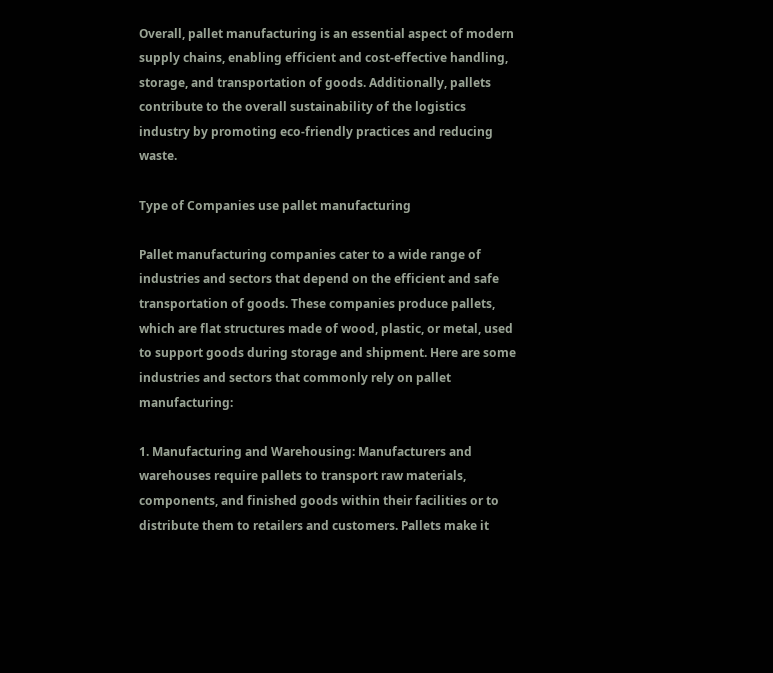Overall, pallet manufacturing is an essential aspect of modern supply chains, enabling efficient and cost-effective handling, storage, and transportation of goods. Additionally, pallets contribute to the overall sustainability of the logistics industry by promoting eco-friendly practices and reducing waste.

Type of Companies use pallet manufacturing

Pallet manufacturing companies cater to a wide range of industries and sectors that depend on the efficient and safe transportation of goods. These companies produce pallets, which are flat structures made of wood, plastic, or metal, used to support goods during storage and shipment. Here are some industries and sectors that commonly rely on pallet manufacturing:

1. Manufacturing and Warehousing: Manufacturers and warehouses require pallets to transport raw materials, components, and finished goods within their facilities or to distribute them to retailers and customers. Pallets make it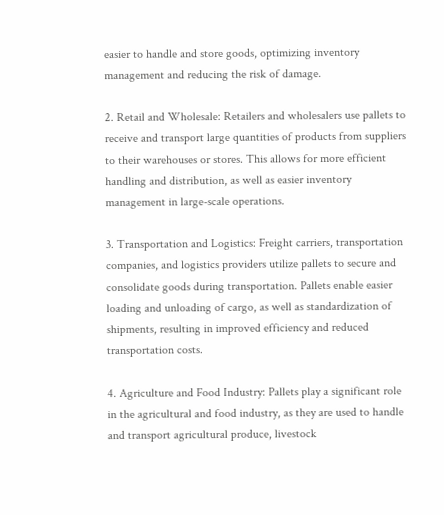easier to handle and store goods, optimizing inventory management and reducing the risk of damage.

2. Retail and Wholesale: Retailers and wholesalers use pallets to receive and transport large quantities of products from suppliers to their warehouses or stores. This allows for more efficient handling and distribution, as well as easier inventory management in large-scale operations.

3. Transportation and Logistics: Freight carriers, transportation companies, and logistics providers utilize pallets to secure and consolidate goods during transportation. Pallets enable easier loading and unloading of cargo, as well as standardization of shipments, resulting in improved efficiency and reduced transportation costs.

4. Agriculture and Food Industry: Pallets play a significant role in the agricultural and food industry, as they are used to handle and transport agricultural produce, livestock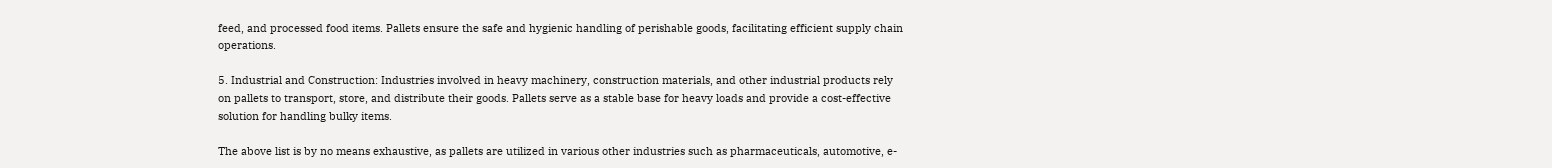feed, and processed food items. Pallets ensure the safe and hygienic handling of perishable goods, facilitating efficient supply chain operations.

5. Industrial and Construction: Industries involved in heavy machinery, construction materials, and other industrial products rely on pallets to transport, store, and distribute their goods. Pallets serve as a stable base for heavy loads and provide a cost-effective solution for handling bulky items.

The above list is by no means exhaustive, as pallets are utilized in various other industries such as pharmaceuticals, automotive, e-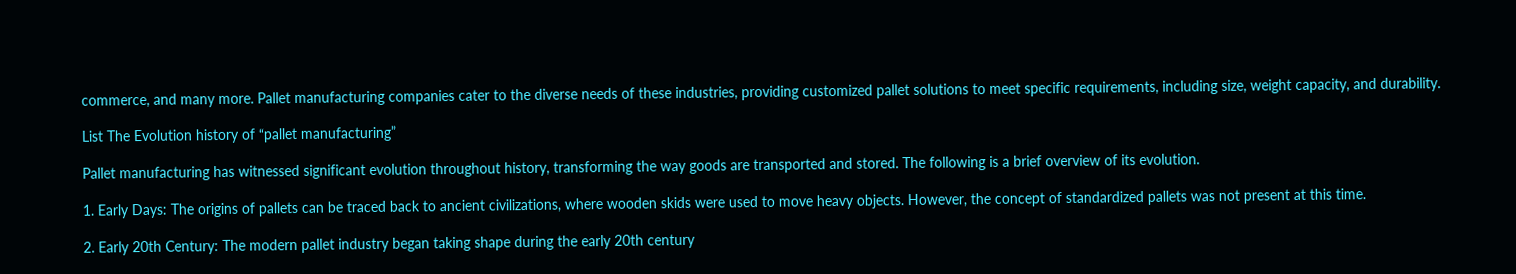commerce, and many more. Pallet manufacturing companies cater to the diverse needs of these industries, providing customized pallet solutions to meet specific requirements, including size, weight capacity, and durability.

List The Evolution history of “pallet manufacturing”

Pallet manufacturing has witnessed significant evolution throughout history, transforming the way goods are transported and stored. The following is a brief overview of its evolution.

1. Early Days: The origins of pallets can be traced back to ancient civilizations, where wooden skids were used to move heavy objects. However, the concept of standardized pallets was not present at this time.

2. Early 20th Century: The modern pallet industry began taking shape during the early 20th century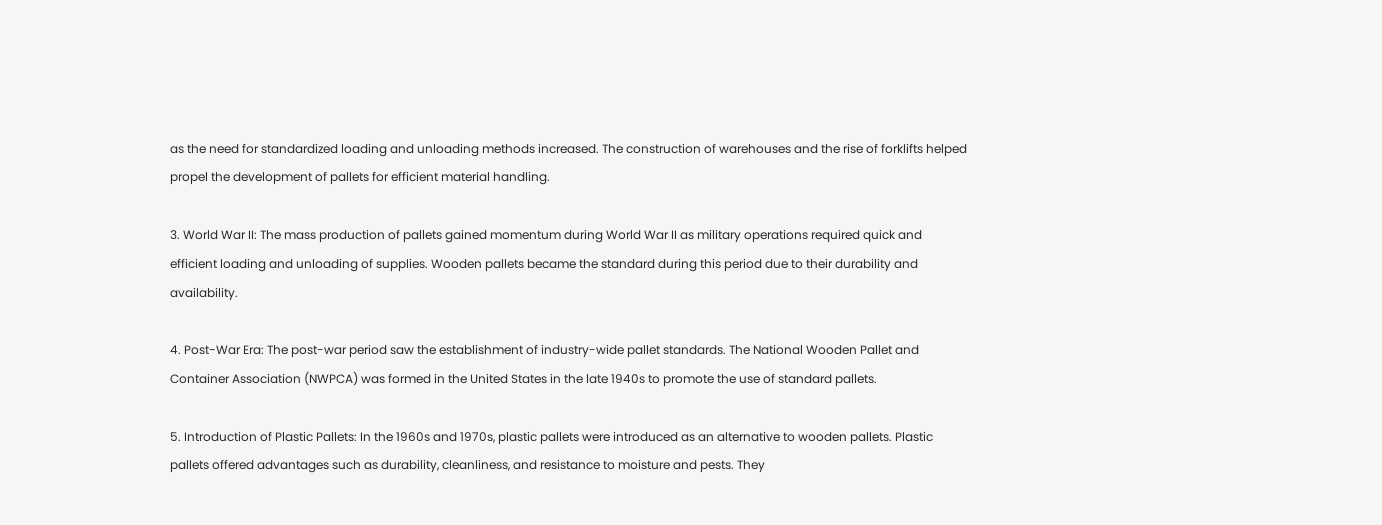as the need for standardized loading and unloading methods increased. The construction of warehouses and the rise of forklifts helped propel the development of pallets for efficient material handling.

3. World War II: The mass production of pallets gained momentum during World War II as military operations required quick and efficient loading and unloading of supplies. Wooden pallets became the standard during this period due to their durability and availability.

4. Post-War Era: The post-war period saw the establishment of industry-wide pallet standards. The National Wooden Pallet and Container Association (NWPCA) was formed in the United States in the late 1940s to promote the use of standard pallets.

5. Introduction of Plastic Pallets: In the 1960s and 1970s, plastic pallets were introduced as an alternative to wooden pallets. Plastic pallets offered advantages such as durability, cleanliness, and resistance to moisture and pests. They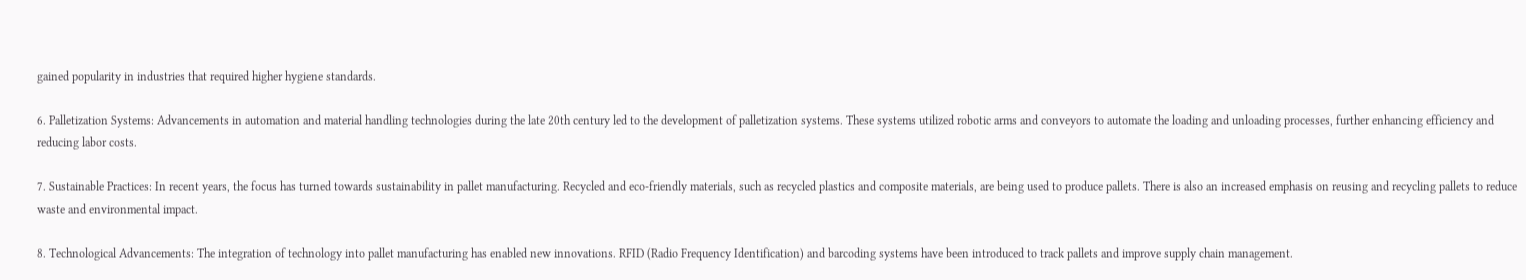gained popularity in industries that required higher hygiene standards.

6. Palletization Systems: Advancements in automation and material handling technologies during the late 20th century led to the development of palletization systems. These systems utilized robotic arms and conveyors to automate the loading and unloading processes, further enhancing efficiency and reducing labor costs.

7. Sustainable Practices: In recent years, the focus has turned towards sustainability in pallet manufacturing. Recycled and eco-friendly materials, such as recycled plastics and composite materials, are being used to produce pallets. There is also an increased emphasis on reusing and recycling pallets to reduce waste and environmental impact.

8. Technological Advancements: The integration of technology into pallet manufacturing has enabled new innovations. RFID (Radio Frequency Identification) and barcoding systems have been introduced to track pallets and improve supply chain management.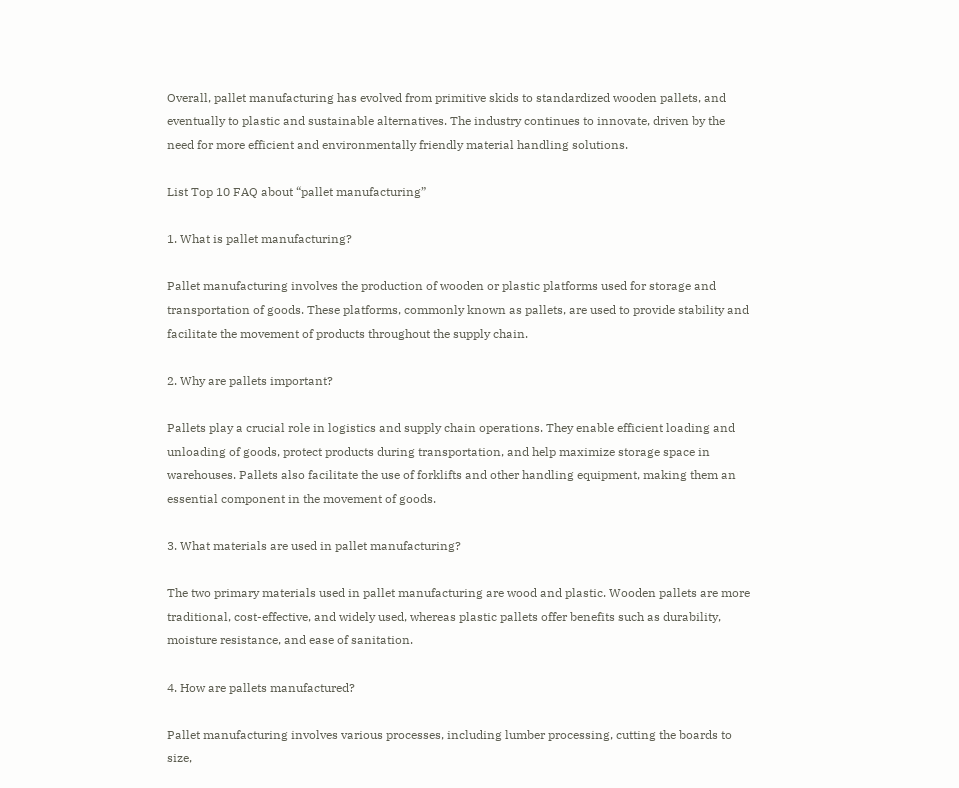Overall, pallet manufacturing has evolved from primitive skids to standardized wooden pallets, and eventually to plastic and sustainable alternatives. The industry continues to innovate, driven by the need for more efficient and environmentally friendly material handling solutions.

List Top 10 FAQ about “pallet manufacturing”

1. What is pallet manufacturing?

Pallet manufacturing involves the production of wooden or plastic platforms used for storage and transportation of goods. These platforms, commonly known as pallets, are used to provide stability and facilitate the movement of products throughout the supply chain.

2. Why are pallets important?

Pallets play a crucial role in logistics and supply chain operations. They enable efficient loading and unloading of goods, protect products during transportation, and help maximize storage space in warehouses. Pallets also facilitate the use of forklifts and other handling equipment, making them an essential component in the movement of goods.

3. What materials are used in pallet manufacturing?

The two primary materials used in pallet manufacturing are wood and plastic. Wooden pallets are more traditional, cost-effective, and widely used, whereas plastic pallets offer benefits such as durability, moisture resistance, and ease of sanitation.

4. How are pallets manufactured?

Pallet manufacturing involves various processes, including lumber processing, cutting the boards to size,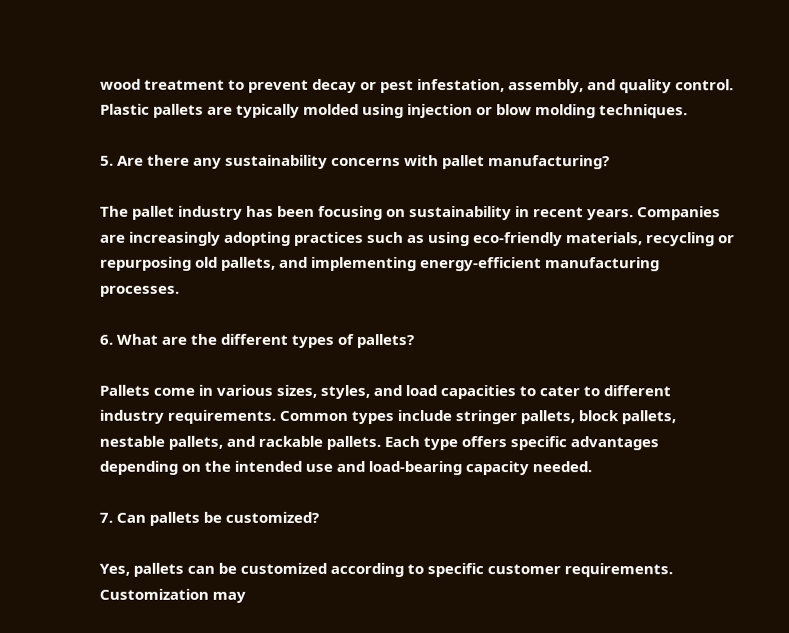wood treatment to prevent decay or pest infestation, assembly, and quality control. Plastic pallets are typically molded using injection or blow molding techniques.

5. Are there any sustainability concerns with pallet manufacturing?

The pallet industry has been focusing on sustainability in recent years. Companies are increasingly adopting practices such as using eco-friendly materials, recycling or repurposing old pallets, and implementing energy-efficient manufacturing processes.

6. What are the different types of pallets?

Pallets come in various sizes, styles, and load capacities to cater to different industry requirements. Common types include stringer pallets, block pallets, nestable pallets, and rackable pallets. Each type offers specific advantages depending on the intended use and load-bearing capacity needed.

7. Can pallets be customized?

Yes, pallets can be customized according to specific customer requirements. Customization may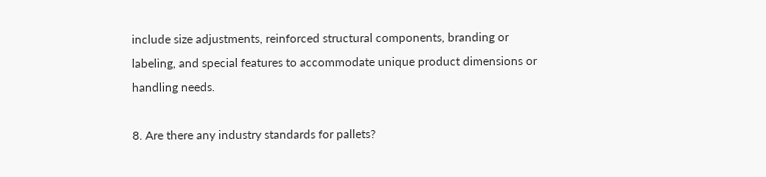include size adjustments, reinforced structural components, branding or labeling, and special features to accommodate unique product dimensions or handling needs.

8. Are there any industry standards for pallets?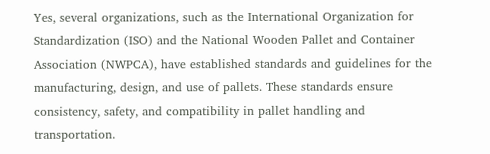Yes, several organizations, such as the International Organization for Standardization (ISO) and the National Wooden Pallet and Container Association (NWPCA), have established standards and guidelines for the manufacturing, design, and use of pallets. These standards ensure consistency, safety, and compatibility in pallet handling and transportation.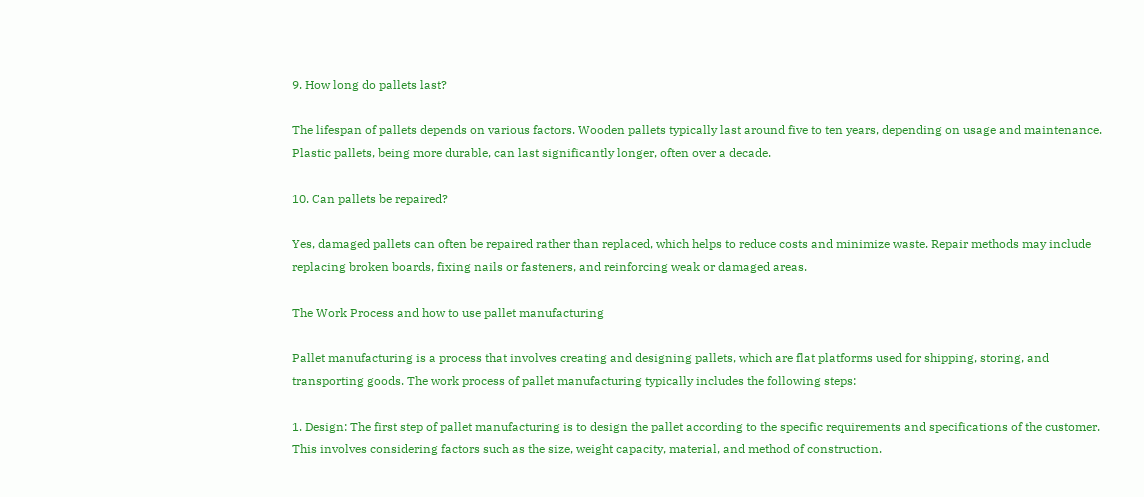9. How long do pallets last?

The lifespan of pallets depends on various factors. Wooden pallets typically last around five to ten years, depending on usage and maintenance. Plastic pallets, being more durable, can last significantly longer, often over a decade.

10. Can pallets be repaired?

Yes, damaged pallets can often be repaired rather than replaced, which helps to reduce costs and minimize waste. Repair methods may include replacing broken boards, fixing nails or fasteners, and reinforcing weak or damaged areas.

The Work Process and how to use pallet manufacturing

Pallet manufacturing is a process that involves creating and designing pallets, which are flat platforms used for shipping, storing, and transporting goods. The work process of pallet manufacturing typically includes the following steps:

1. Design: The first step of pallet manufacturing is to design the pallet according to the specific requirements and specifications of the customer. This involves considering factors such as the size, weight capacity, material, and method of construction.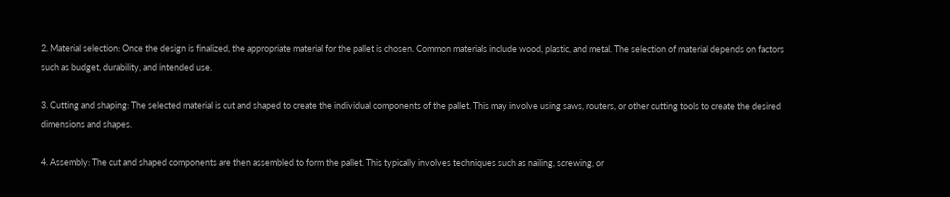2. Material selection: Once the design is finalized, the appropriate material for the pallet is chosen. Common materials include wood, plastic, and metal. The selection of material depends on factors such as budget, durability, and intended use.

3. Cutting and shaping: The selected material is cut and shaped to create the individual components of the pallet. This may involve using saws, routers, or other cutting tools to create the desired dimensions and shapes.

4. Assembly: The cut and shaped components are then assembled to form the pallet. This typically involves techniques such as nailing, screwing, or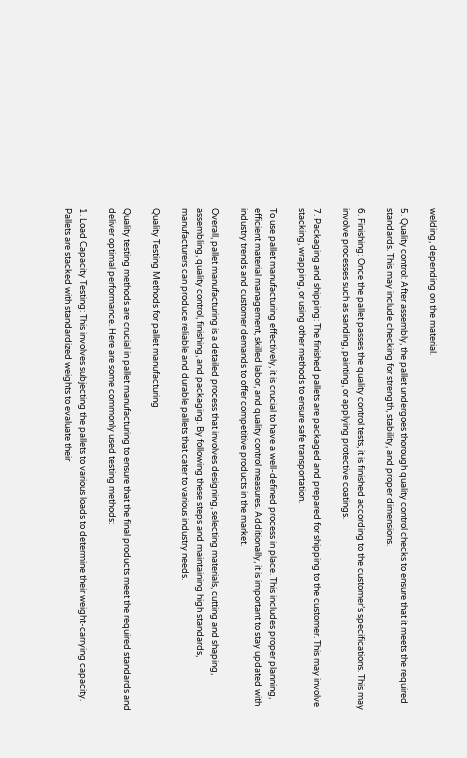welding, depending on the material.

5. Quality control: After assembly, the pallet undergoes thorough quality control checks to ensure that it meets the required standards. This may include checking for strength, stability, and proper dimensions.

6. Finishing: Once the pallet passes the quality control tests, it is finished according to the customer’s specifications. This may involve processes such as sanding, painting, or applying protective coatings.

7. Packaging and shipping: The finished pallets are packaged and prepared for shipping to the customer. This may involve stacking, wrapping, or using other methods to ensure safe transportation.

To use pallet manufacturing effectively, it is crucial to have a well-defined process in place. This includes proper planning, efficient material management, skilled labor, and quality control measures. Additionally, it is important to stay updated with industry trends and customer demands to offer competitive products in the market.

Overall, pallet manufacturing is a detailed process that involves designing, selecting materials, cutting and shaping, assembling, quality control, finishing, and packaging. By following these steps and maintaining high standards, manufacturers can produce reliable and durable pallets that cater to various industry needs.

Quality Testing Methods for pallet manufacturing

Quality testing methods are crucial in pallet manufacturing to ensure that the final products meet the required standards and deliver optimal performance. Here are some commonly used testing methods:

1. Load Capacity Testing: This involves subjecting the pallets to various loads to determine their weight-carrying capacity. Pallets are stacked with standardized weights to evaluate their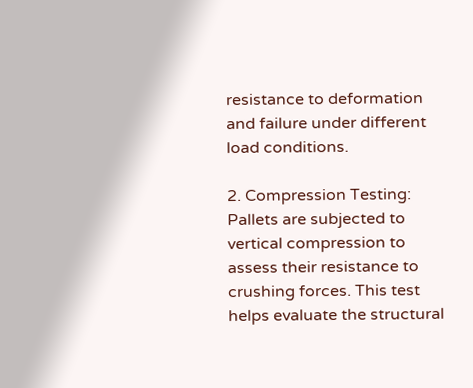resistance to deformation and failure under different load conditions.

2. Compression Testing: Pallets are subjected to vertical compression to assess their resistance to crushing forces. This test helps evaluate the structural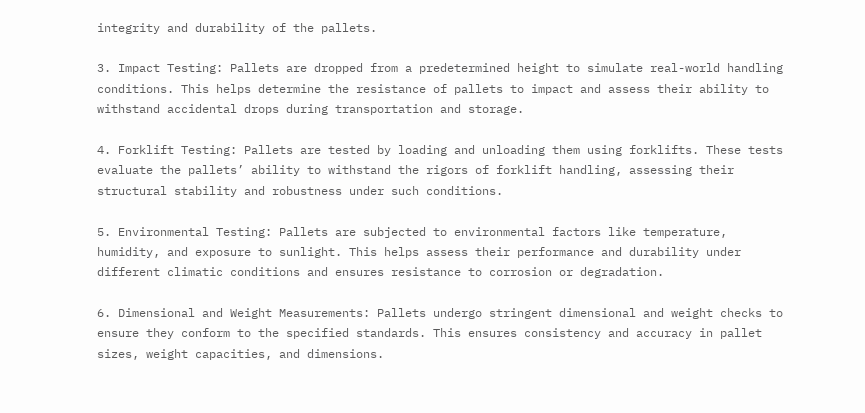integrity and durability of the pallets.

3. Impact Testing: Pallets are dropped from a predetermined height to simulate real-world handling conditions. This helps determine the resistance of pallets to impact and assess their ability to withstand accidental drops during transportation and storage.

4. Forklift Testing: Pallets are tested by loading and unloading them using forklifts. These tests evaluate the pallets’ ability to withstand the rigors of forklift handling, assessing their structural stability and robustness under such conditions.

5. Environmental Testing: Pallets are subjected to environmental factors like temperature, humidity, and exposure to sunlight. This helps assess their performance and durability under different climatic conditions and ensures resistance to corrosion or degradation.

6. Dimensional and Weight Measurements: Pallets undergo stringent dimensional and weight checks to ensure they conform to the specified standards. This ensures consistency and accuracy in pallet sizes, weight capacities, and dimensions.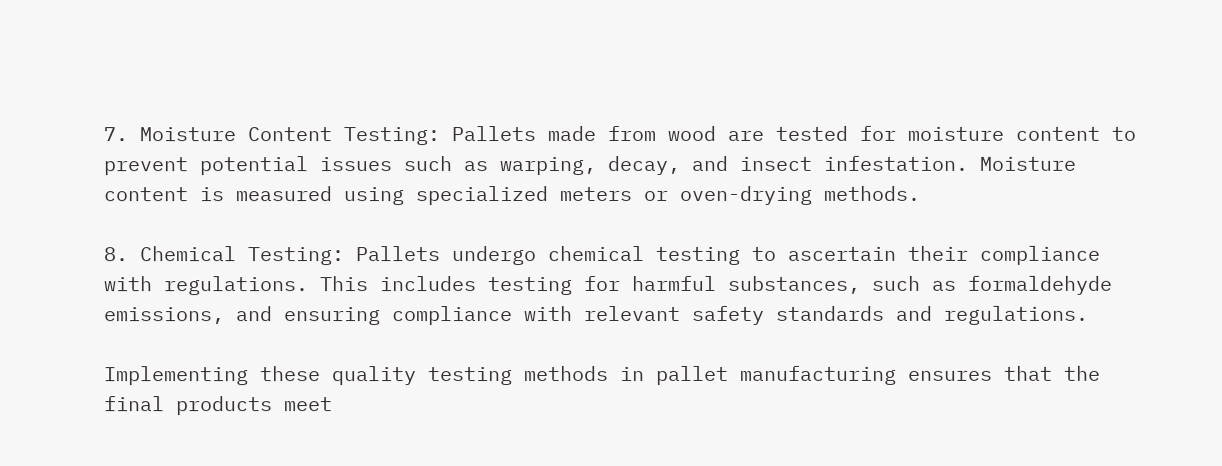7. Moisture Content Testing: Pallets made from wood are tested for moisture content to prevent potential issues such as warping, decay, and insect infestation. Moisture content is measured using specialized meters or oven-drying methods.

8. Chemical Testing: Pallets undergo chemical testing to ascertain their compliance with regulations. This includes testing for harmful substances, such as formaldehyde emissions, and ensuring compliance with relevant safety standards and regulations.

Implementing these quality testing methods in pallet manufacturing ensures that the final products meet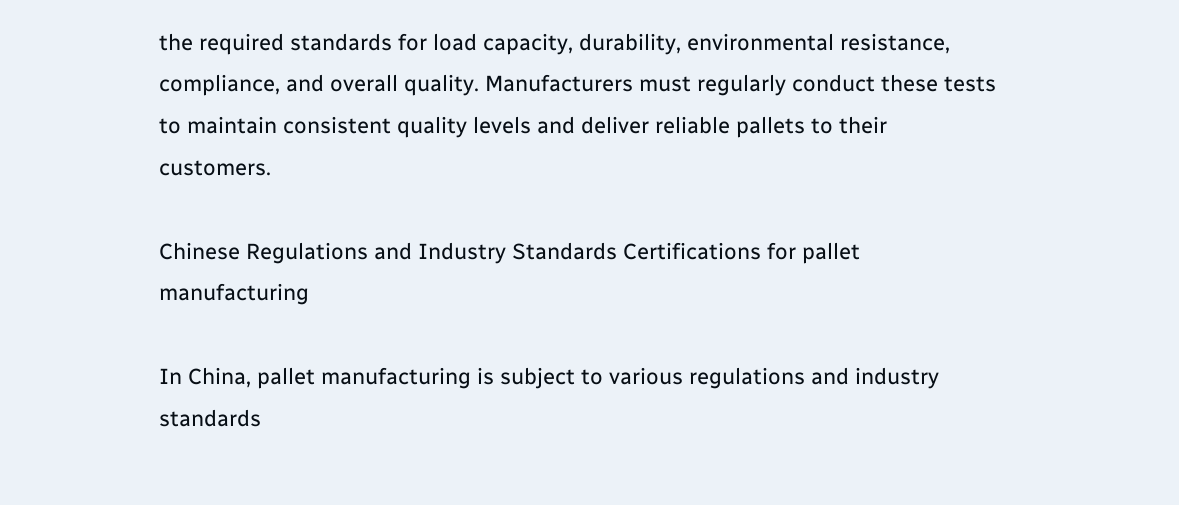the required standards for load capacity, durability, environmental resistance, compliance, and overall quality. Manufacturers must regularly conduct these tests to maintain consistent quality levels and deliver reliable pallets to their customers.

Chinese Regulations and Industry Standards Certifications for pallet manufacturing

In China, pallet manufacturing is subject to various regulations and industry standards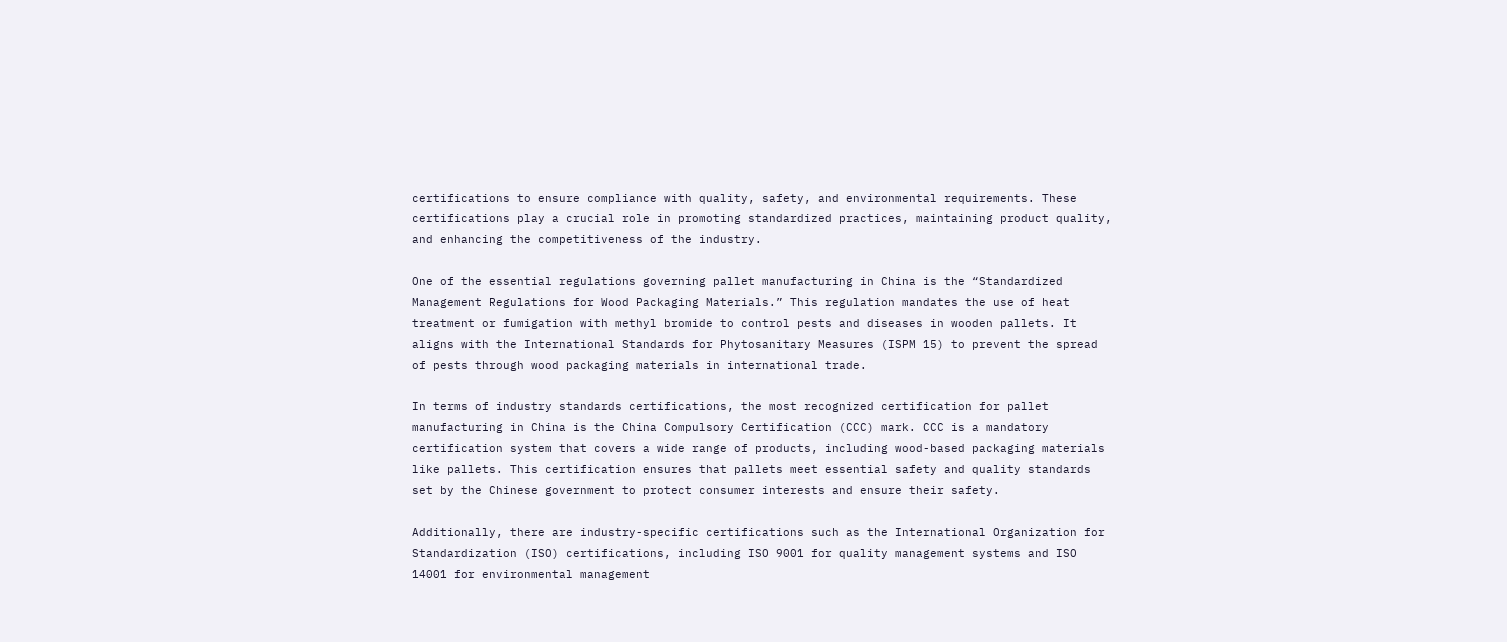certifications to ensure compliance with quality, safety, and environmental requirements. These certifications play a crucial role in promoting standardized practices, maintaining product quality, and enhancing the competitiveness of the industry.

One of the essential regulations governing pallet manufacturing in China is the “Standardized Management Regulations for Wood Packaging Materials.” This regulation mandates the use of heat treatment or fumigation with methyl bromide to control pests and diseases in wooden pallets. It aligns with the International Standards for Phytosanitary Measures (ISPM 15) to prevent the spread of pests through wood packaging materials in international trade.

In terms of industry standards certifications, the most recognized certification for pallet manufacturing in China is the China Compulsory Certification (CCC) mark. CCC is a mandatory certification system that covers a wide range of products, including wood-based packaging materials like pallets. This certification ensures that pallets meet essential safety and quality standards set by the Chinese government to protect consumer interests and ensure their safety.

Additionally, there are industry-specific certifications such as the International Organization for Standardization (ISO) certifications, including ISO 9001 for quality management systems and ISO 14001 for environmental management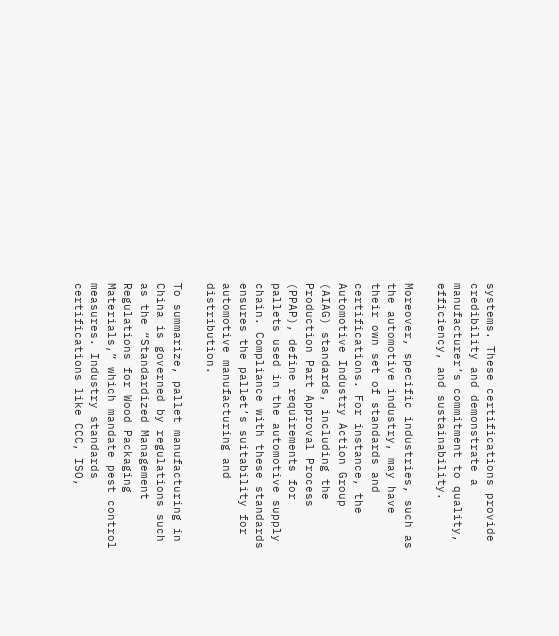systems. These certifications provide credibility and demonstrate a manufacturer’s commitment to quality, efficiency, and sustainability.

Moreover, specific industries, such as the automotive industry, may have their own set of standards and certifications. For instance, the Automotive Industry Action Group (AIAG) standards, including the Production Part Approval Process (PPAP), define requirements for pallets used in the automotive supply chain. Compliance with these standards ensures the pallet’s suitability for automotive manufacturing and distribution.

To summarize, pallet manufacturing in China is governed by regulations such as the “Standardized Management Regulations for Wood Packaging Materials,” which mandate pest control measures. Industry standards certifications like CCC, ISO,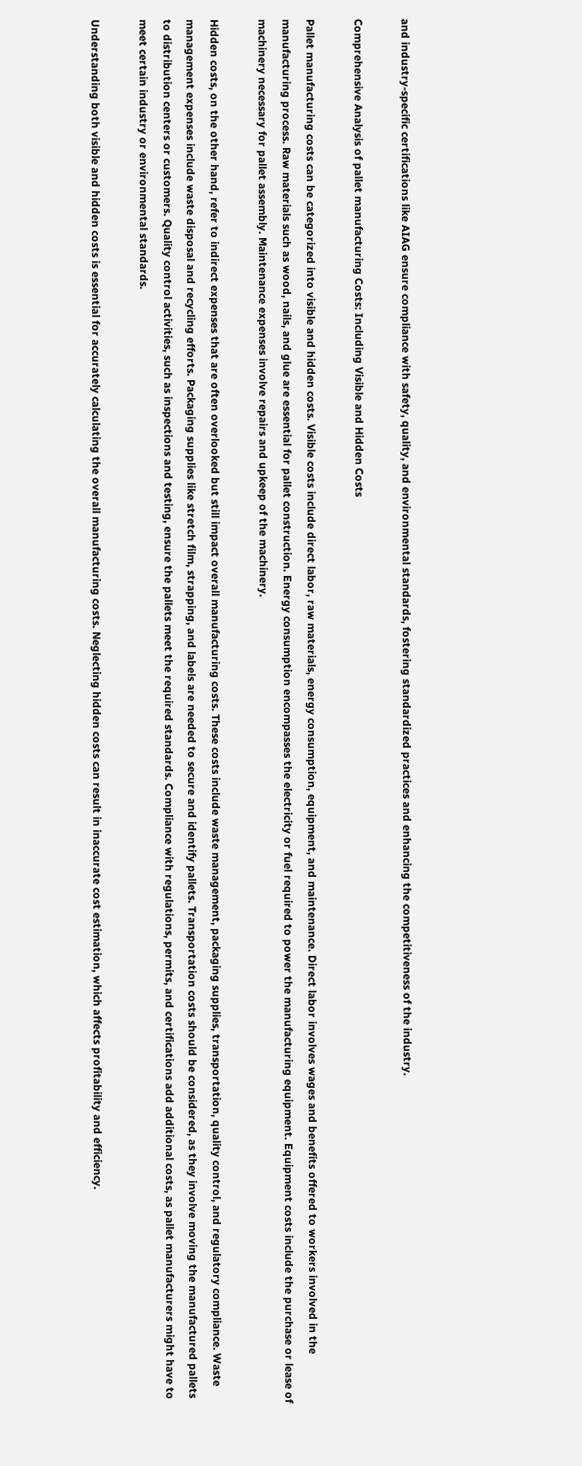and industry-specific certifications like AIAG ensure compliance with safety, quality, and environmental standards, fostering standardized practices and enhancing the competitiveness of the industry.

Comprehensive Analysis of pallet manufacturing Costs: Including Visible and Hidden Costs

Pallet manufacturing costs can be categorized into visible and hidden costs. Visible costs include direct labor, raw materials, energy consumption, equipment, and maintenance. Direct labor involves wages and benefits offered to workers involved in the manufacturing process. Raw materials such as wood, nails, and glue are essential for pallet construction. Energy consumption encompasses the electricity or fuel required to power the manufacturing equipment. Equipment costs include the purchase or lease of machinery necessary for pallet assembly. Maintenance expenses involve repairs and upkeep of the machinery.

Hidden costs, on the other hand, refer to indirect expenses that are often overlooked but still impact overall manufacturing costs. These costs include waste management, packaging supplies, transportation, quality control, and regulatory compliance. Waste management expenses include waste disposal and recycling efforts. Packaging supplies like stretch film, strapping, and labels are needed to secure and identify pallets. Transportation costs should be considered, as they involve moving the manufactured pallets to distribution centers or customers. Quality control activities, such as inspections and testing, ensure the pallets meet the required standards. Compliance with regulations, permits, and certifications add additional costs, as pallet manufacturers might have to meet certain industry or environmental standards.

Understanding both visible and hidden costs is essential for accurately calculating the overall manufacturing costs. Neglecting hidden costs can result in inaccurate cost estimation, which affects profitability and efficiency.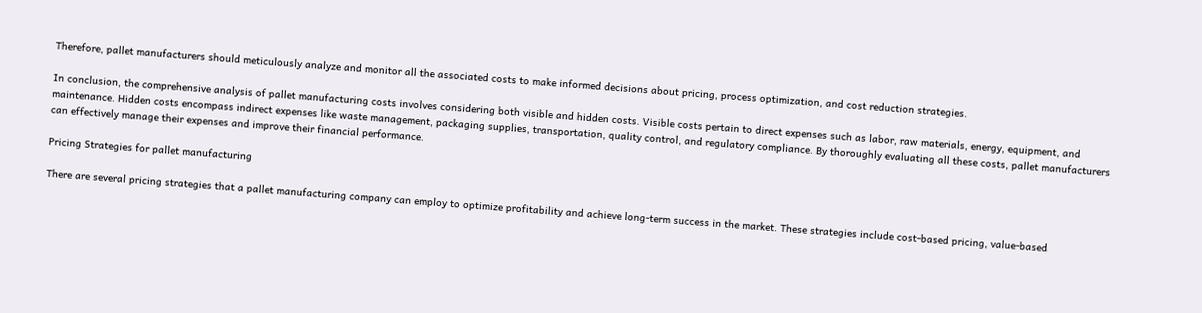Therefore, pallet manufacturers should meticulously analyze and monitor all the associated costs to make informed decisions about pricing, process optimization, and cost reduction strategies.

In conclusion, the comprehensive analysis of pallet manufacturing costs involves considering both visible and hidden costs. Visible costs pertain to direct expenses such as labor, raw materials, energy, equipment, and maintenance. Hidden costs encompass indirect expenses like waste management, packaging supplies, transportation, quality control, and regulatory compliance. By thoroughly evaluating all these costs, pallet manufacturers can effectively manage their expenses and improve their financial performance.

Pricing Strategies for pallet manufacturing

There are several pricing strategies that a pallet manufacturing company can employ to optimize profitability and achieve long-term success in the market. These strategies include cost-based pricing, value-based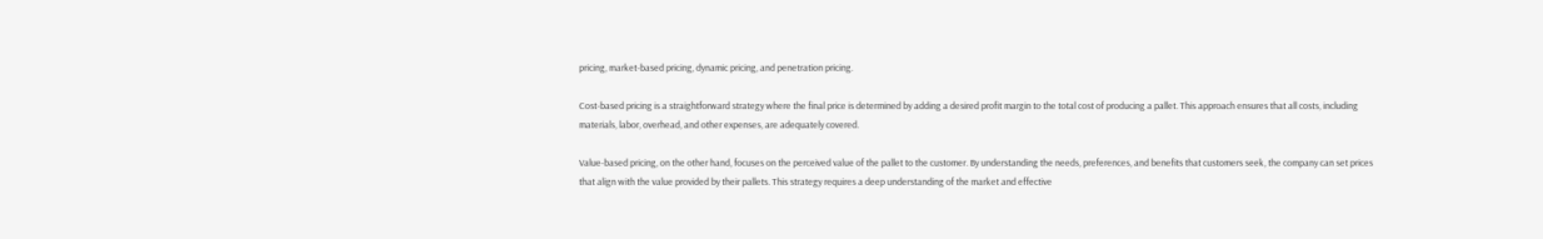pricing, market-based pricing, dynamic pricing, and penetration pricing.

Cost-based pricing is a straightforward strategy where the final price is determined by adding a desired profit margin to the total cost of producing a pallet. This approach ensures that all costs, including materials, labor, overhead, and other expenses, are adequately covered.

Value-based pricing, on the other hand, focuses on the perceived value of the pallet to the customer. By understanding the needs, preferences, and benefits that customers seek, the company can set prices that align with the value provided by their pallets. This strategy requires a deep understanding of the market and effective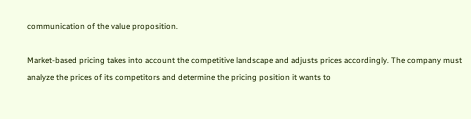communication of the value proposition.

Market-based pricing takes into account the competitive landscape and adjusts prices accordingly. The company must analyze the prices of its competitors and determine the pricing position it wants to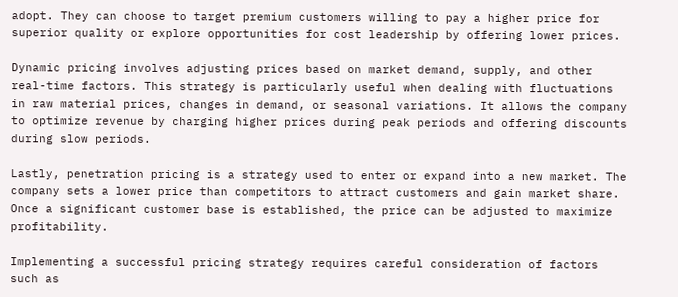adopt. They can choose to target premium customers willing to pay a higher price for superior quality or explore opportunities for cost leadership by offering lower prices.

Dynamic pricing involves adjusting prices based on market demand, supply, and other real-time factors. This strategy is particularly useful when dealing with fluctuations in raw material prices, changes in demand, or seasonal variations. It allows the company to optimize revenue by charging higher prices during peak periods and offering discounts during slow periods.

Lastly, penetration pricing is a strategy used to enter or expand into a new market. The company sets a lower price than competitors to attract customers and gain market share. Once a significant customer base is established, the price can be adjusted to maximize profitability.

Implementing a successful pricing strategy requires careful consideration of factors such as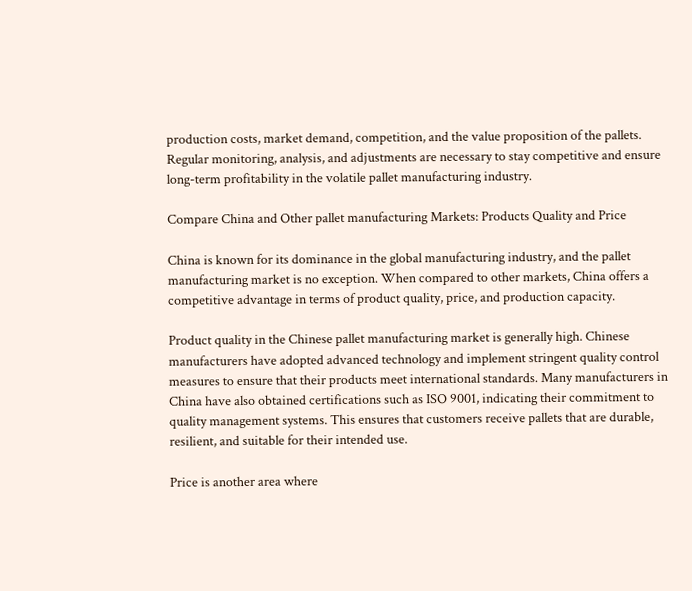production costs, market demand, competition, and the value proposition of the pallets. Regular monitoring, analysis, and adjustments are necessary to stay competitive and ensure long-term profitability in the volatile pallet manufacturing industry.

Compare China and Other pallet manufacturing Markets: Products Quality and Price

China is known for its dominance in the global manufacturing industry, and the pallet manufacturing market is no exception. When compared to other markets, China offers a competitive advantage in terms of product quality, price, and production capacity.

Product quality in the Chinese pallet manufacturing market is generally high. Chinese manufacturers have adopted advanced technology and implement stringent quality control measures to ensure that their products meet international standards. Many manufacturers in China have also obtained certifications such as ISO 9001, indicating their commitment to quality management systems. This ensures that customers receive pallets that are durable, resilient, and suitable for their intended use.

Price is another area where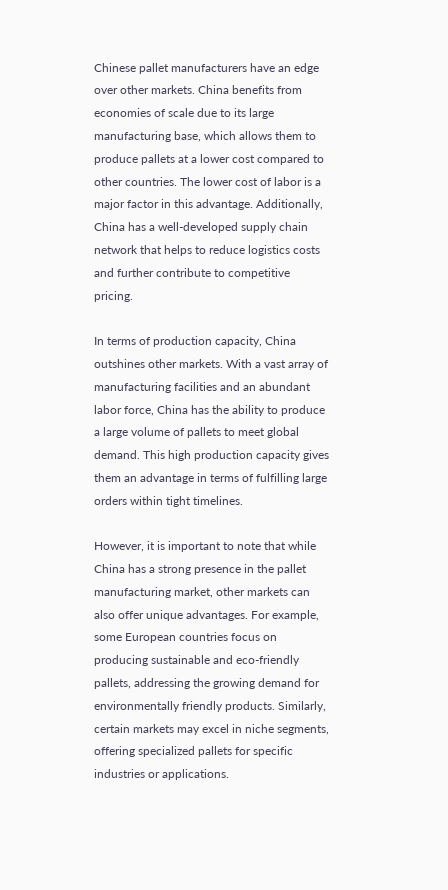Chinese pallet manufacturers have an edge over other markets. China benefits from economies of scale due to its large manufacturing base, which allows them to produce pallets at a lower cost compared to other countries. The lower cost of labor is a major factor in this advantage. Additionally, China has a well-developed supply chain network that helps to reduce logistics costs and further contribute to competitive pricing.

In terms of production capacity, China outshines other markets. With a vast array of manufacturing facilities and an abundant labor force, China has the ability to produce a large volume of pallets to meet global demand. This high production capacity gives them an advantage in terms of fulfilling large orders within tight timelines.

However, it is important to note that while China has a strong presence in the pallet manufacturing market, other markets can also offer unique advantages. For example, some European countries focus on producing sustainable and eco-friendly pallets, addressing the growing demand for environmentally friendly products. Similarly, certain markets may excel in niche segments, offering specialized pallets for specific industries or applications.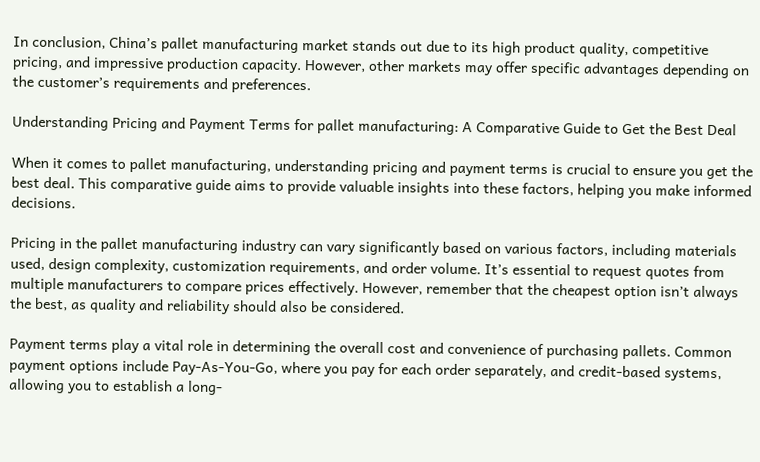In conclusion, China’s pallet manufacturing market stands out due to its high product quality, competitive pricing, and impressive production capacity. However, other markets may offer specific advantages depending on the customer’s requirements and preferences.

Understanding Pricing and Payment Terms for pallet manufacturing: A Comparative Guide to Get the Best Deal

When it comes to pallet manufacturing, understanding pricing and payment terms is crucial to ensure you get the best deal. This comparative guide aims to provide valuable insights into these factors, helping you make informed decisions.

Pricing in the pallet manufacturing industry can vary significantly based on various factors, including materials used, design complexity, customization requirements, and order volume. It’s essential to request quotes from multiple manufacturers to compare prices effectively. However, remember that the cheapest option isn’t always the best, as quality and reliability should also be considered.

Payment terms play a vital role in determining the overall cost and convenience of purchasing pallets. Common payment options include Pay-As-You-Go, where you pay for each order separately, and credit-based systems, allowing you to establish a long-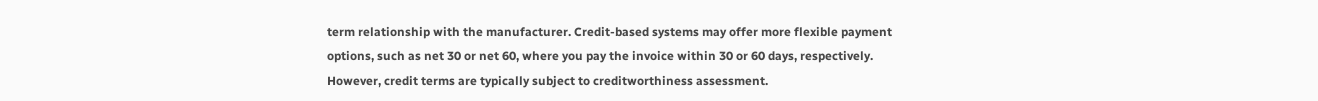term relationship with the manufacturer. Credit-based systems may offer more flexible payment options, such as net 30 or net 60, where you pay the invoice within 30 or 60 days, respectively. However, credit terms are typically subject to creditworthiness assessment.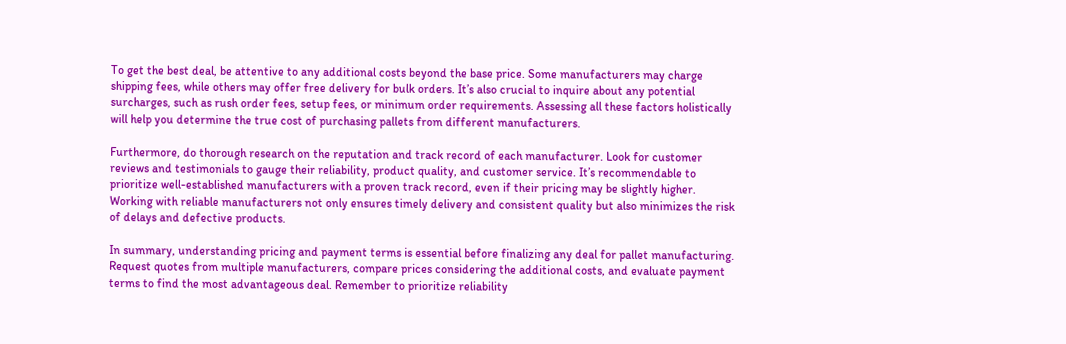To get the best deal, be attentive to any additional costs beyond the base price. Some manufacturers may charge shipping fees, while others may offer free delivery for bulk orders. It’s also crucial to inquire about any potential surcharges, such as rush order fees, setup fees, or minimum order requirements. Assessing all these factors holistically will help you determine the true cost of purchasing pallets from different manufacturers.

Furthermore, do thorough research on the reputation and track record of each manufacturer. Look for customer reviews and testimonials to gauge their reliability, product quality, and customer service. It’s recommendable to prioritize well-established manufacturers with a proven track record, even if their pricing may be slightly higher. Working with reliable manufacturers not only ensures timely delivery and consistent quality but also minimizes the risk of delays and defective products.

In summary, understanding pricing and payment terms is essential before finalizing any deal for pallet manufacturing. Request quotes from multiple manufacturers, compare prices considering the additional costs, and evaluate payment terms to find the most advantageous deal. Remember to prioritize reliability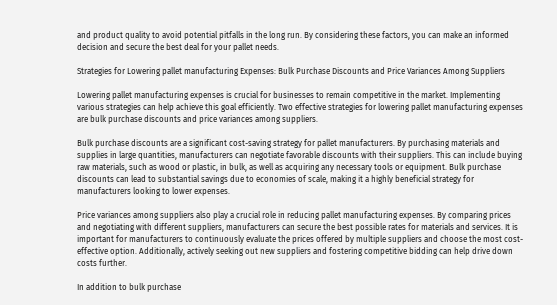and product quality to avoid potential pitfalls in the long run. By considering these factors, you can make an informed decision and secure the best deal for your pallet needs.

Strategies for Lowering pallet manufacturing Expenses: Bulk Purchase Discounts and Price Variances Among Suppliers

Lowering pallet manufacturing expenses is crucial for businesses to remain competitive in the market. Implementing various strategies can help achieve this goal efficiently. Two effective strategies for lowering pallet manufacturing expenses are bulk purchase discounts and price variances among suppliers.

Bulk purchase discounts are a significant cost-saving strategy for pallet manufacturers. By purchasing materials and supplies in large quantities, manufacturers can negotiate favorable discounts with their suppliers. This can include buying raw materials, such as wood or plastic, in bulk, as well as acquiring any necessary tools or equipment. Bulk purchase discounts can lead to substantial savings due to economies of scale, making it a highly beneficial strategy for manufacturers looking to lower expenses.

Price variances among suppliers also play a crucial role in reducing pallet manufacturing expenses. By comparing prices and negotiating with different suppliers, manufacturers can secure the best possible rates for materials and services. It is important for manufacturers to continuously evaluate the prices offered by multiple suppliers and choose the most cost-effective option. Additionally, actively seeking out new suppliers and fostering competitive bidding can help drive down costs further.

In addition to bulk purchase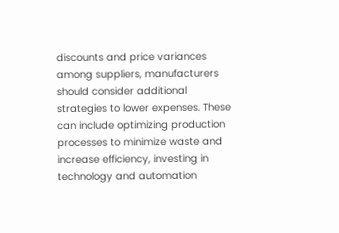discounts and price variances among suppliers, manufacturers should consider additional strategies to lower expenses. These can include optimizing production processes to minimize waste and increase efficiency, investing in technology and automation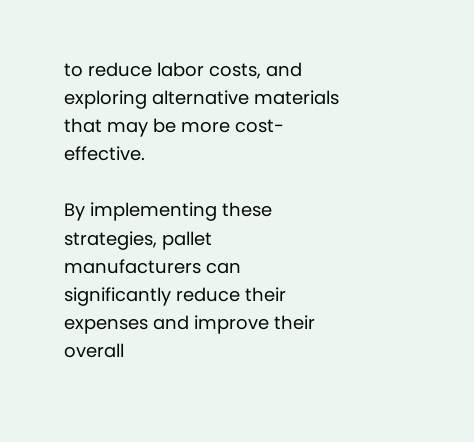to reduce labor costs, and exploring alternative materials that may be more cost-effective.

By implementing these strategies, pallet manufacturers can significantly reduce their expenses and improve their overall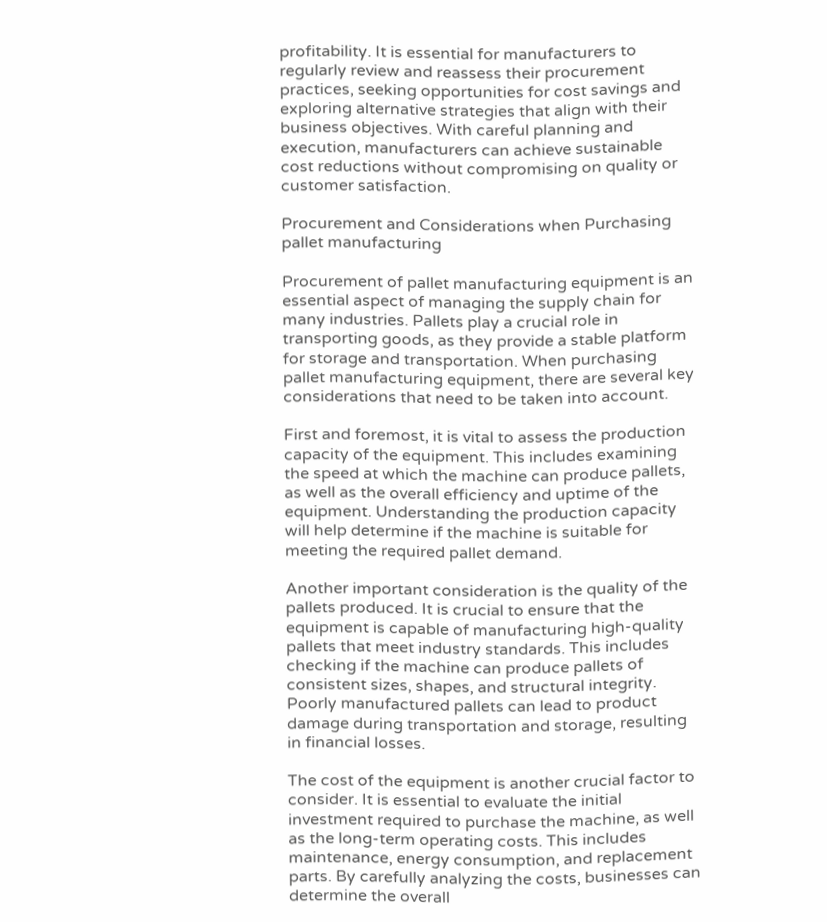profitability. It is essential for manufacturers to regularly review and reassess their procurement practices, seeking opportunities for cost savings and exploring alternative strategies that align with their business objectives. With careful planning and execution, manufacturers can achieve sustainable cost reductions without compromising on quality or customer satisfaction.

Procurement and Considerations when Purchasing pallet manufacturing

Procurement of pallet manufacturing equipment is an essential aspect of managing the supply chain for many industries. Pallets play a crucial role in transporting goods, as they provide a stable platform for storage and transportation. When purchasing pallet manufacturing equipment, there are several key considerations that need to be taken into account.

First and foremost, it is vital to assess the production capacity of the equipment. This includes examining the speed at which the machine can produce pallets, as well as the overall efficiency and uptime of the equipment. Understanding the production capacity will help determine if the machine is suitable for meeting the required pallet demand.

Another important consideration is the quality of the pallets produced. It is crucial to ensure that the equipment is capable of manufacturing high-quality pallets that meet industry standards. This includes checking if the machine can produce pallets of consistent sizes, shapes, and structural integrity. Poorly manufactured pallets can lead to product damage during transportation and storage, resulting in financial losses.

The cost of the equipment is another crucial factor to consider. It is essential to evaluate the initial investment required to purchase the machine, as well as the long-term operating costs. This includes maintenance, energy consumption, and replacement parts. By carefully analyzing the costs, businesses can determine the overall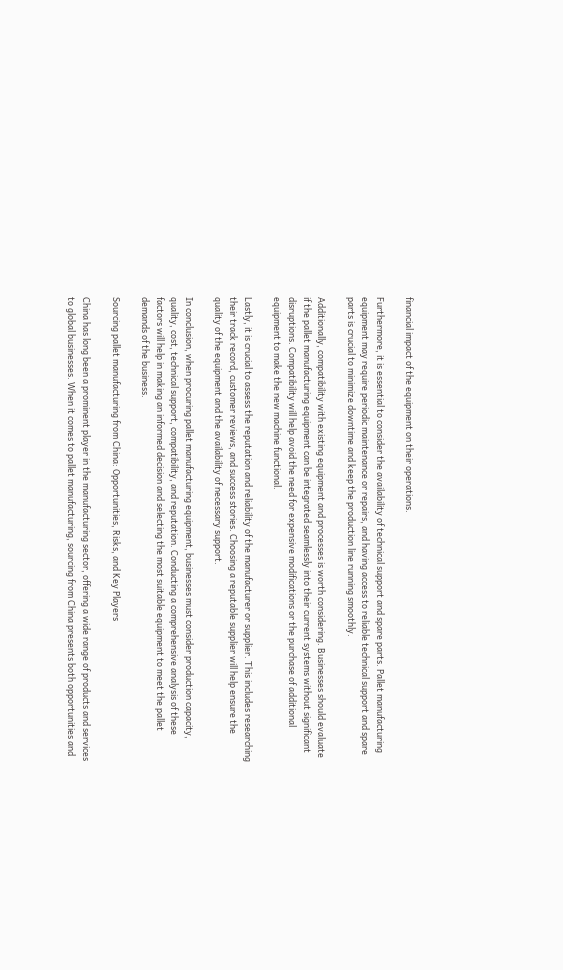financial impact of the equipment on their operations.

Furthermore, it is essential to consider the availability of technical support and spare parts. Pallet manufacturing equipment may require periodic maintenance or repairs, and having access to reliable technical support and spare parts is crucial to minimize downtime and keep the production line running smoothly.

Additionally, compatibility with existing equipment and processes is worth considering. Businesses should evaluate if the pallet manufacturing equipment can be integrated seamlessly into their current systems without significant disruptions. Compatibility will help avoid the need for expensive modifications or the purchase of additional equipment to make the new machine functional.

Lastly, it is crucial to assess the reputation and reliability of the manufacturer or supplier. This includes researching their track record, customer reviews, and success stories. Choosing a reputable supplier will help ensure the quality of the equipment and the availability of necessary support.

In conclusion, when procuring pallet manufacturing equipment, businesses must consider production capacity, quality, cost, technical support, compatibility, and reputation. Conducting a comprehensive analysis of these factors will help in making an informed decision and selecting the most suitable equipment to meet the pallet demands of the business.

Sourcing pallet manufacturing from China: Opportunities, Risks, and Key Players

China has long been a prominent player in the manufacturing sector, offering a wide range of products and services to global businesses. When it comes to pallet manufacturing, sourcing from China presents both opportunities and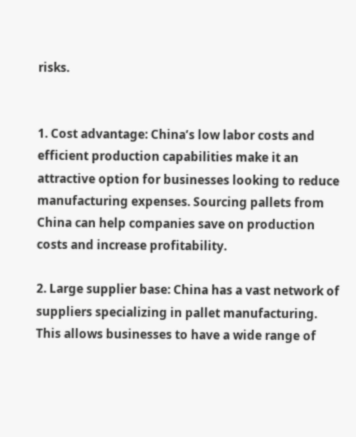risks.


1. Cost advantage: China’s low labor costs and efficient production capabilities make it an attractive option for businesses looking to reduce manufacturing expenses. Sourcing pallets from China can help companies save on production costs and increase profitability.

2. Large supplier base: China has a vast network of suppliers specializing in pallet manufacturing. This allows businesses to have a wide range of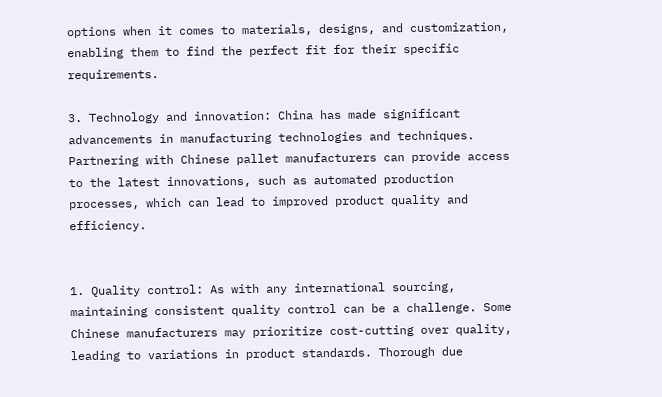options when it comes to materials, designs, and customization, enabling them to find the perfect fit for their specific requirements.

3. Technology and innovation: China has made significant advancements in manufacturing technologies and techniques. Partnering with Chinese pallet manufacturers can provide access to the latest innovations, such as automated production processes, which can lead to improved product quality and efficiency.


1. Quality control: As with any international sourcing, maintaining consistent quality control can be a challenge. Some Chinese manufacturers may prioritize cost-cutting over quality, leading to variations in product standards. Thorough due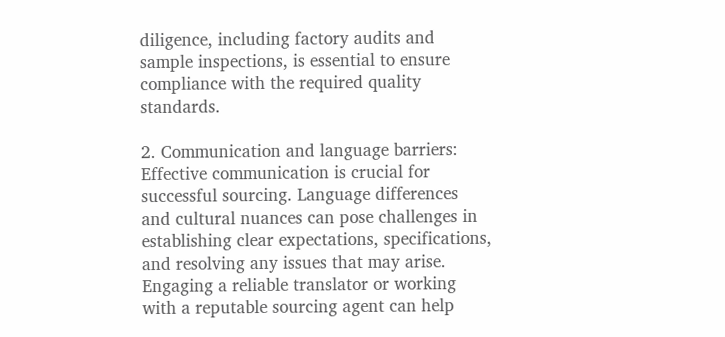diligence, including factory audits and sample inspections, is essential to ensure compliance with the required quality standards.

2. Communication and language barriers: Effective communication is crucial for successful sourcing. Language differences and cultural nuances can pose challenges in establishing clear expectations, specifications, and resolving any issues that may arise. Engaging a reliable translator or working with a reputable sourcing agent can help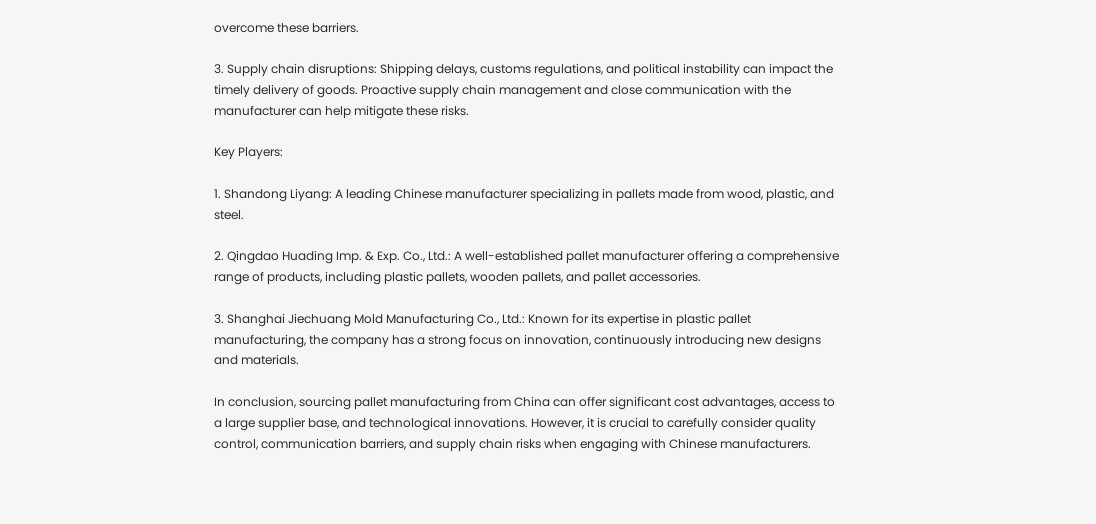overcome these barriers.

3. Supply chain disruptions: Shipping delays, customs regulations, and political instability can impact the timely delivery of goods. Proactive supply chain management and close communication with the manufacturer can help mitigate these risks.

Key Players:

1. Shandong Liyang: A leading Chinese manufacturer specializing in pallets made from wood, plastic, and steel.

2. Qingdao Huading Imp. & Exp. Co., Ltd.: A well-established pallet manufacturer offering a comprehensive range of products, including plastic pallets, wooden pallets, and pallet accessories.

3. Shanghai Jiechuang Mold Manufacturing Co., Ltd.: Known for its expertise in plastic pallet manufacturing, the company has a strong focus on innovation, continuously introducing new designs and materials.

In conclusion, sourcing pallet manufacturing from China can offer significant cost advantages, access to a large supplier base, and technological innovations. However, it is crucial to carefully consider quality control, communication barriers, and supply chain risks when engaging with Chinese manufacturers.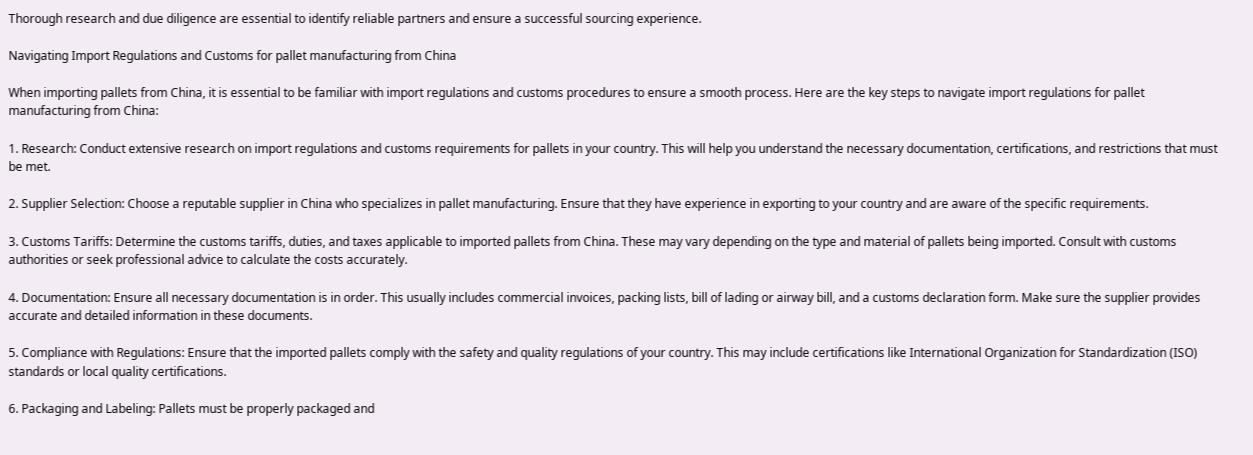Thorough research and due diligence are essential to identify reliable partners and ensure a successful sourcing experience.

Navigating Import Regulations and Customs for pallet manufacturing from China

When importing pallets from China, it is essential to be familiar with import regulations and customs procedures to ensure a smooth process. Here are the key steps to navigate import regulations for pallet manufacturing from China:

1. Research: Conduct extensive research on import regulations and customs requirements for pallets in your country. This will help you understand the necessary documentation, certifications, and restrictions that must be met.

2. Supplier Selection: Choose a reputable supplier in China who specializes in pallet manufacturing. Ensure that they have experience in exporting to your country and are aware of the specific requirements.

3. Customs Tariffs: Determine the customs tariffs, duties, and taxes applicable to imported pallets from China. These may vary depending on the type and material of pallets being imported. Consult with customs authorities or seek professional advice to calculate the costs accurately.

4. Documentation: Ensure all necessary documentation is in order. This usually includes commercial invoices, packing lists, bill of lading or airway bill, and a customs declaration form. Make sure the supplier provides accurate and detailed information in these documents.

5. Compliance with Regulations: Ensure that the imported pallets comply with the safety and quality regulations of your country. This may include certifications like International Organization for Standardization (ISO) standards or local quality certifications.

6. Packaging and Labeling: Pallets must be properly packaged and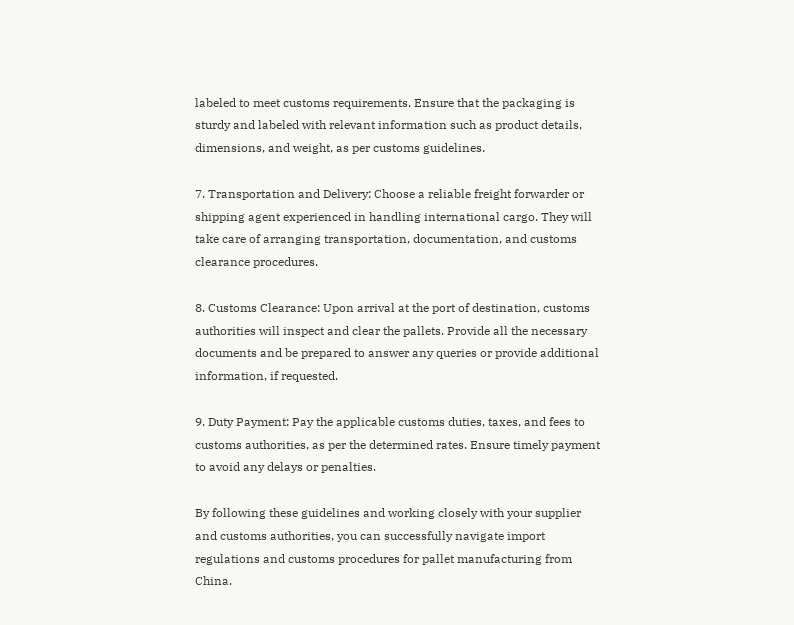labeled to meet customs requirements. Ensure that the packaging is sturdy and labeled with relevant information such as product details, dimensions, and weight, as per customs guidelines.

7. Transportation and Delivery: Choose a reliable freight forwarder or shipping agent experienced in handling international cargo. They will take care of arranging transportation, documentation, and customs clearance procedures.

8. Customs Clearance: Upon arrival at the port of destination, customs authorities will inspect and clear the pallets. Provide all the necessary documents and be prepared to answer any queries or provide additional information, if requested.

9. Duty Payment: Pay the applicable customs duties, taxes, and fees to customs authorities, as per the determined rates. Ensure timely payment to avoid any delays or penalties.

By following these guidelines and working closely with your supplier and customs authorities, you can successfully navigate import regulations and customs procedures for pallet manufacturing from China.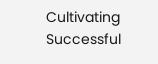Cultivating Successful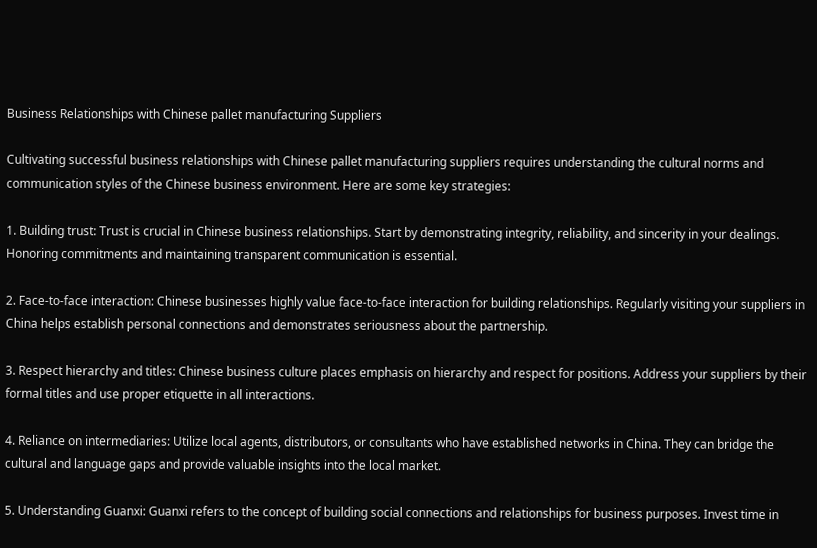Business Relationships with Chinese pallet manufacturing Suppliers

Cultivating successful business relationships with Chinese pallet manufacturing suppliers requires understanding the cultural norms and communication styles of the Chinese business environment. Here are some key strategies:

1. Building trust: Trust is crucial in Chinese business relationships. Start by demonstrating integrity, reliability, and sincerity in your dealings. Honoring commitments and maintaining transparent communication is essential.

2. Face-to-face interaction: Chinese businesses highly value face-to-face interaction for building relationships. Regularly visiting your suppliers in China helps establish personal connections and demonstrates seriousness about the partnership.

3. Respect hierarchy and titles: Chinese business culture places emphasis on hierarchy and respect for positions. Address your suppliers by their formal titles and use proper etiquette in all interactions.

4. Reliance on intermediaries: Utilize local agents, distributors, or consultants who have established networks in China. They can bridge the cultural and language gaps and provide valuable insights into the local market.

5. Understanding Guanxi: Guanxi refers to the concept of building social connections and relationships for business purposes. Invest time in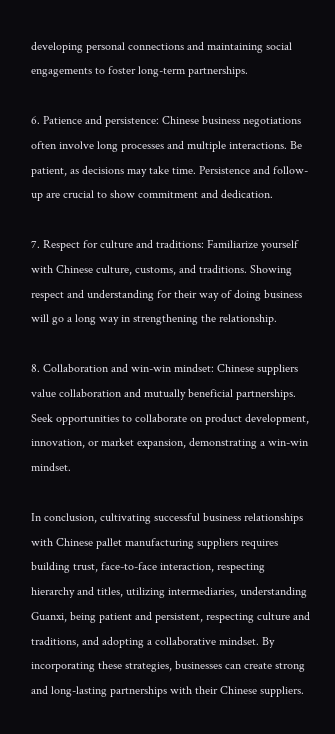developing personal connections and maintaining social engagements to foster long-term partnerships.

6. Patience and persistence: Chinese business negotiations often involve long processes and multiple interactions. Be patient, as decisions may take time. Persistence and follow-up are crucial to show commitment and dedication.

7. Respect for culture and traditions: Familiarize yourself with Chinese culture, customs, and traditions. Showing respect and understanding for their way of doing business will go a long way in strengthening the relationship.

8. Collaboration and win-win mindset: Chinese suppliers value collaboration and mutually beneficial partnerships. Seek opportunities to collaborate on product development, innovation, or market expansion, demonstrating a win-win mindset.

In conclusion, cultivating successful business relationships with Chinese pallet manufacturing suppliers requires building trust, face-to-face interaction, respecting hierarchy and titles, utilizing intermediaries, understanding Guanxi, being patient and persistent, respecting culture and traditions, and adopting a collaborative mindset. By incorporating these strategies, businesses can create strong and long-lasting partnerships with their Chinese suppliers.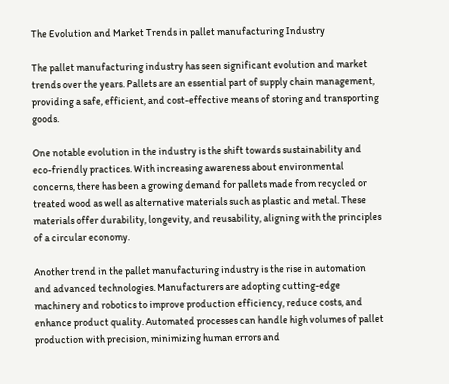The Evolution and Market Trends in pallet manufacturing Industry

The pallet manufacturing industry has seen significant evolution and market trends over the years. Pallets are an essential part of supply chain management, providing a safe, efficient, and cost-effective means of storing and transporting goods.

One notable evolution in the industry is the shift towards sustainability and eco-friendly practices. With increasing awareness about environmental concerns, there has been a growing demand for pallets made from recycled or treated wood as well as alternative materials such as plastic and metal. These materials offer durability, longevity, and reusability, aligning with the principles of a circular economy.

Another trend in the pallet manufacturing industry is the rise in automation and advanced technologies. Manufacturers are adopting cutting-edge machinery and robotics to improve production efficiency, reduce costs, and enhance product quality. Automated processes can handle high volumes of pallet production with precision, minimizing human errors and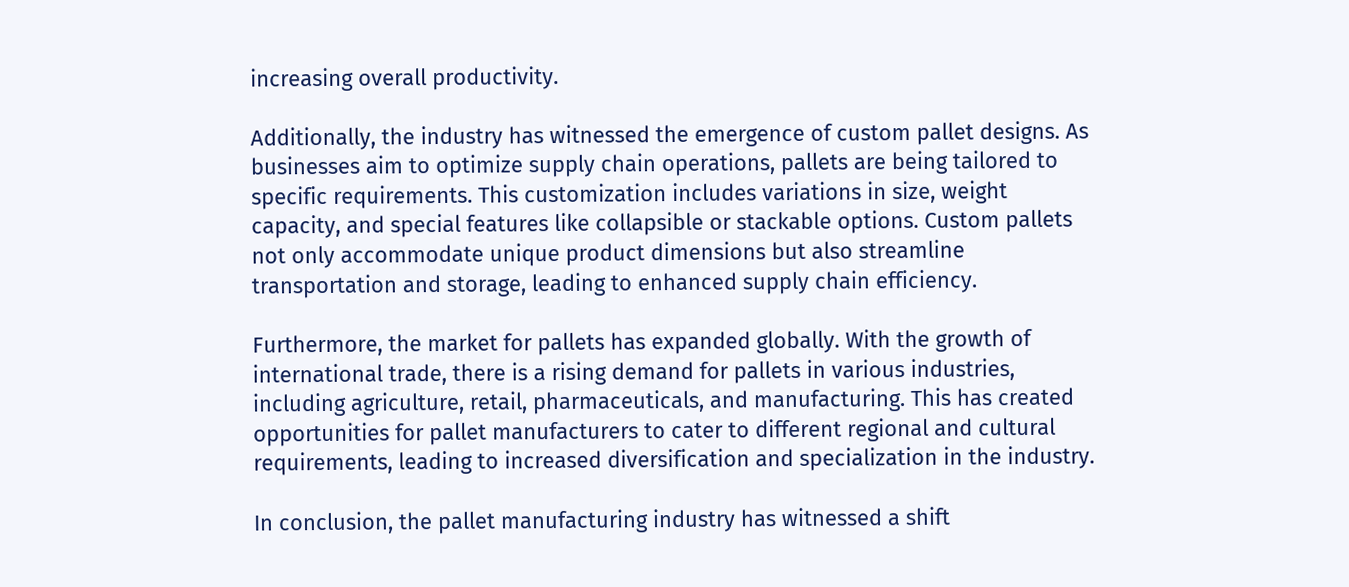increasing overall productivity.

Additionally, the industry has witnessed the emergence of custom pallet designs. As businesses aim to optimize supply chain operations, pallets are being tailored to specific requirements. This customization includes variations in size, weight capacity, and special features like collapsible or stackable options. Custom pallets not only accommodate unique product dimensions but also streamline transportation and storage, leading to enhanced supply chain efficiency.

Furthermore, the market for pallets has expanded globally. With the growth of international trade, there is a rising demand for pallets in various industries, including agriculture, retail, pharmaceuticals, and manufacturing. This has created opportunities for pallet manufacturers to cater to different regional and cultural requirements, leading to increased diversification and specialization in the industry.

In conclusion, the pallet manufacturing industry has witnessed a shift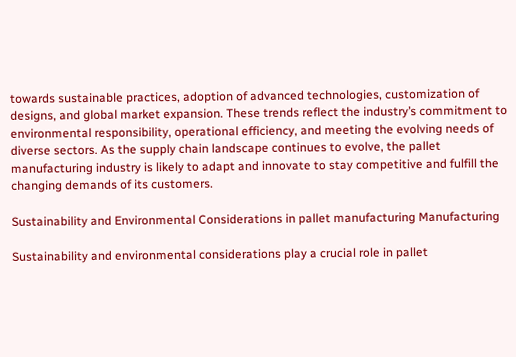towards sustainable practices, adoption of advanced technologies, customization of designs, and global market expansion. These trends reflect the industry’s commitment to environmental responsibility, operational efficiency, and meeting the evolving needs of diverse sectors. As the supply chain landscape continues to evolve, the pallet manufacturing industry is likely to adapt and innovate to stay competitive and fulfill the changing demands of its customers.

Sustainability and Environmental Considerations in pallet manufacturing Manufacturing

Sustainability and environmental considerations play a crucial role in pallet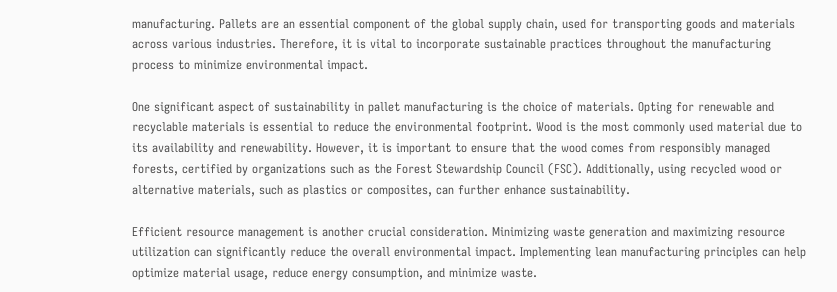manufacturing. Pallets are an essential component of the global supply chain, used for transporting goods and materials across various industries. Therefore, it is vital to incorporate sustainable practices throughout the manufacturing process to minimize environmental impact.

One significant aspect of sustainability in pallet manufacturing is the choice of materials. Opting for renewable and recyclable materials is essential to reduce the environmental footprint. Wood is the most commonly used material due to its availability and renewability. However, it is important to ensure that the wood comes from responsibly managed forests, certified by organizations such as the Forest Stewardship Council (FSC). Additionally, using recycled wood or alternative materials, such as plastics or composites, can further enhance sustainability.

Efficient resource management is another crucial consideration. Minimizing waste generation and maximizing resource utilization can significantly reduce the overall environmental impact. Implementing lean manufacturing principles can help optimize material usage, reduce energy consumption, and minimize waste.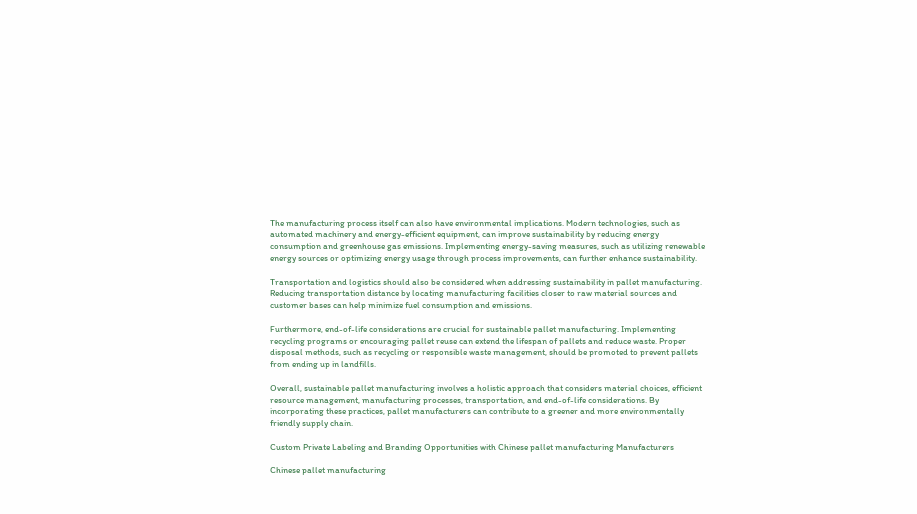The manufacturing process itself can also have environmental implications. Modern technologies, such as automated machinery and energy-efficient equipment, can improve sustainability by reducing energy consumption and greenhouse gas emissions. Implementing energy-saving measures, such as utilizing renewable energy sources or optimizing energy usage through process improvements, can further enhance sustainability.

Transportation and logistics should also be considered when addressing sustainability in pallet manufacturing. Reducing transportation distance by locating manufacturing facilities closer to raw material sources and customer bases can help minimize fuel consumption and emissions.

Furthermore, end-of-life considerations are crucial for sustainable pallet manufacturing. Implementing recycling programs or encouraging pallet reuse can extend the lifespan of pallets and reduce waste. Proper disposal methods, such as recycling or responsible waste management, should be promoted to prevent pallets from ending up in landfills.

Overall, sustainable pallet manufacturing involves a holistic approach that considers material choices, efficient resource management, manufacturing processes, transportation, and end-of-life considerations. By incorporating these practices, pallet manufacturers can contribute to a greener and more environmentally friendly supply chain.

Custom Private Labeling and Branding Opportunities with Chinese pallet manufacturing Manufacturers

Chinese pallet manufacturing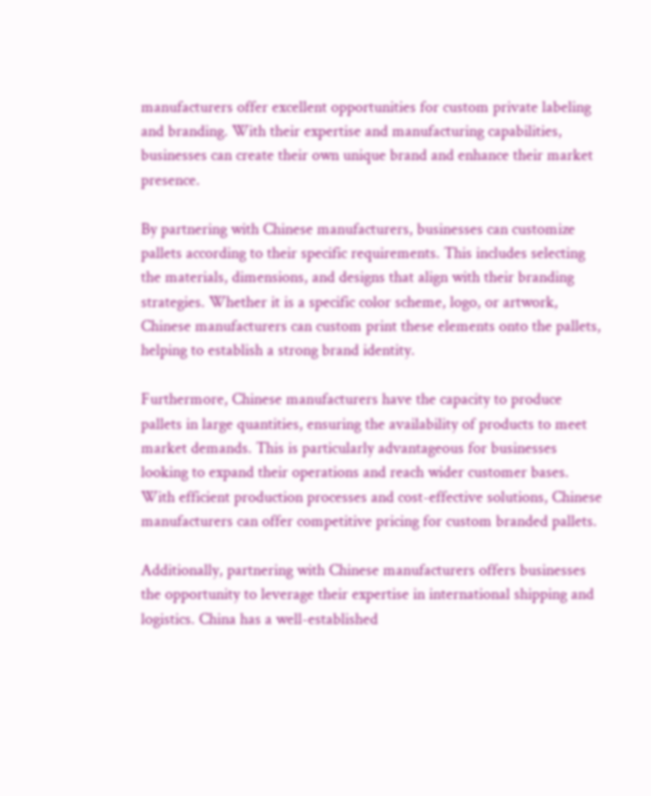manufacturers offer excellent opportunities for custom private labeling and branding. With their expertise and manufacturing capabilities, businesses can create their own unique brand and enhance their market presence.

By partnering with Chinese manufacturers, businesses can customize pallets according to their specific requirements. This includes selecting the materials, dimensions, and designs that align with their branding strategies. Whether it is a specific color scheme, logo, or artwork, Chinese manufacturers can custom print these elements onto the pallets, helping to establish a strong brand identity.

Furthermore, Chinese manufacturers have the capacity to produce pallets in large quantities, ensuring the availability of products to meet market demands. This is particularly advantageous for businesses looking to expand their operations and reach wider customer bases. With efficient production processes and cost-effective solutions, Chinese manufacturers can offer competitive pricing for custom branded pallets.

Additionally, partnering with Chinese manufacturers offers businesses the opportunity to leverage their expertise in international shipping and logistics. China has a well-established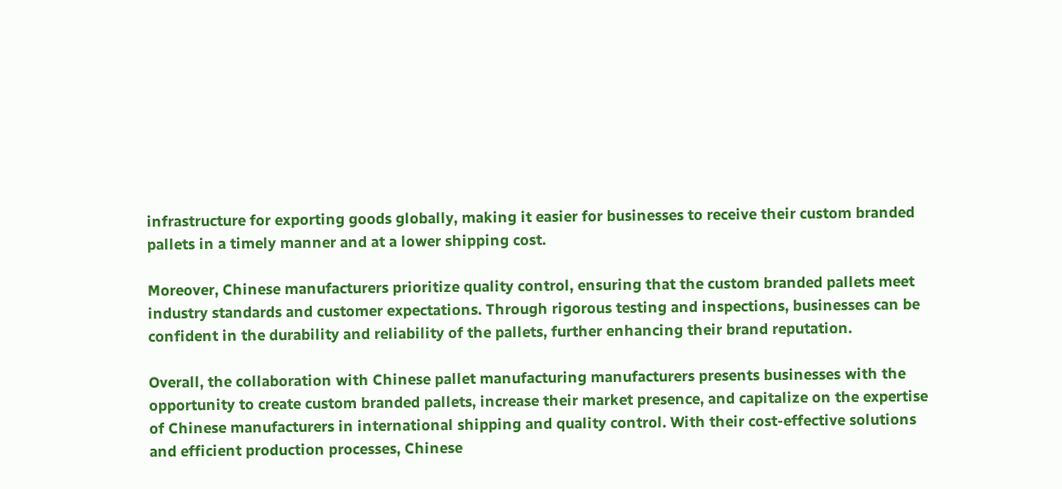infrastructure for exporting goods globally, making it easier for businesses to receive their custom branded pallets in a timely manner and at a lower shipping cost.

Moreover, Chinese manufacturers prioritize quality control, ensuring that the custom branded pallets meet industry standards and customer expectations. Through rigorous testing and inspections, businesses can be confident in the durability and reliability of the pallets, further enhancing their brand reputation.

Overall, the collaboration with Chinese pallet manufacturing manufacturers presents businesses with the opportunity to create custom branded pallets, increase their market presence, and capitalize on the expertise of Chinese manufacturers in international shipping and quality control. With their cost-effective solutions and efficient production processes, Chinese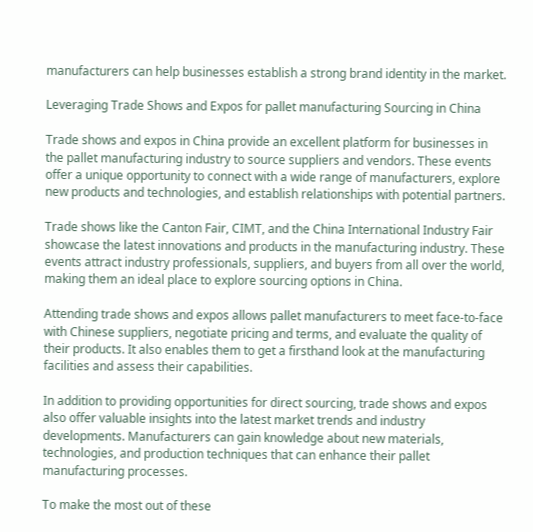manufacturers can help businesses establish a strong brand identity in the market.

Leveraging Trade Shows and Expos for pallet manufacturing Sourcing in China

Trade shows and expos in China provide an excellent platform for businesses in the pallet manufacturing industry to source suppliers and vendors. These events offer a unique opportunity to connect with a wide range of manufacturers, explore new products and technologies, and establish relationships with potential partners.

Trade shows like the Canton Fair, CIMT, and the China International Industry Fair showcase the latest innovations and products in the manufacturing industry. These events attract industry professionals, suppliers, and buyers from all over the world, making them an ideal place to explore sourcing options in China.

Attending trade shows and expos allows pallet manufacturers to meet face-to-face with Chinese suppliers, negotiate pricing and terms, and evaluate the quality of their products. It also enables them to get a firsthand look at the manufacturing facilities and assess their capabilities.

In addition to providing opportunities for direct sourcing, trade shows and expos also offer valuable insights into the latest market trends and industry developments. Manufacturers can gain knowledge about new materials, technologies, and production techniques that can enhance their pallet manufacturing processes.

To make the most out of these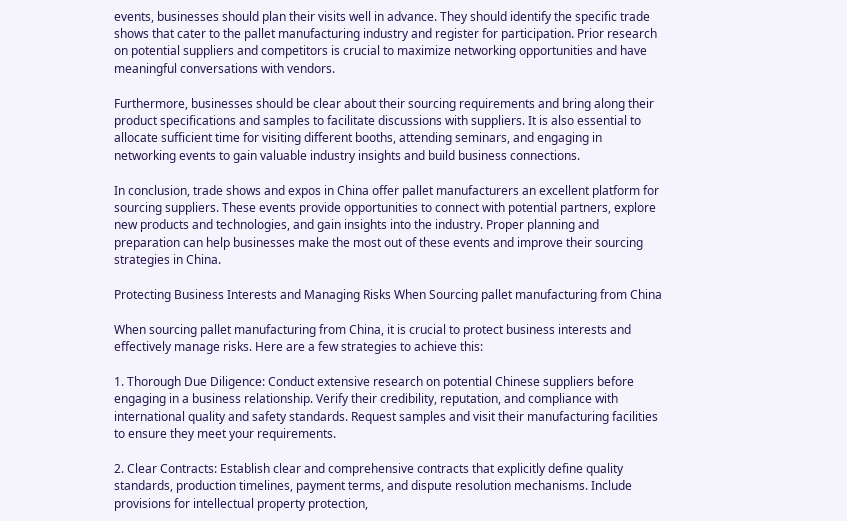events, businesses should plan their visits well in advance. They should identify the specific trade shows that cater to the pallet manufacturing industry and register for participation. Prior research on potential suppliers and competitors is crucial to maximize networking opportunities and have meaningful conversations with vendors.

Furthermore, businesses should be clear about their sourcing requirements and bring along their product specifications and samples to facilitate discussions with suppliers. It is also essential to allocate sufficient time for visiting different booths, attending seminars, and engaging in networking events to gain valuable industry insights and build business connections.

In conclusion, trade shows and expos in China offer pallet manufacturers an excellent platform for sourcing suppliers. These events provide opportunities to connect with potential partners, explore new products and technologies, and gain insights into the industry. Proper planning and preparation can help businesses make the most out of these events and improve their sourcing strategies in China.

Protecting Business Interests and Managing Risks When Sourcing pallet manufacturing from China

When sourcing pallet manufacturing from China, it is crucial to protect business interests and effectively manage risks. Here are a few strategies to achieve this:

1. Thorough Due Diligence: Conduct extensive research on potential Chinese suppliers before engaging in a business relationship. Verify their credibility, reputation, and compliance with international quality and safety standards. Request samples and visit their manufacturing facilities to ensure they meet your requirements.

2. Clear Contracts: Establish clear and comprehensive contracts that explicitly define quality standards, production timelines, payment terms, and dispute resolution mechanisms. Include provisions for intellectual property protection,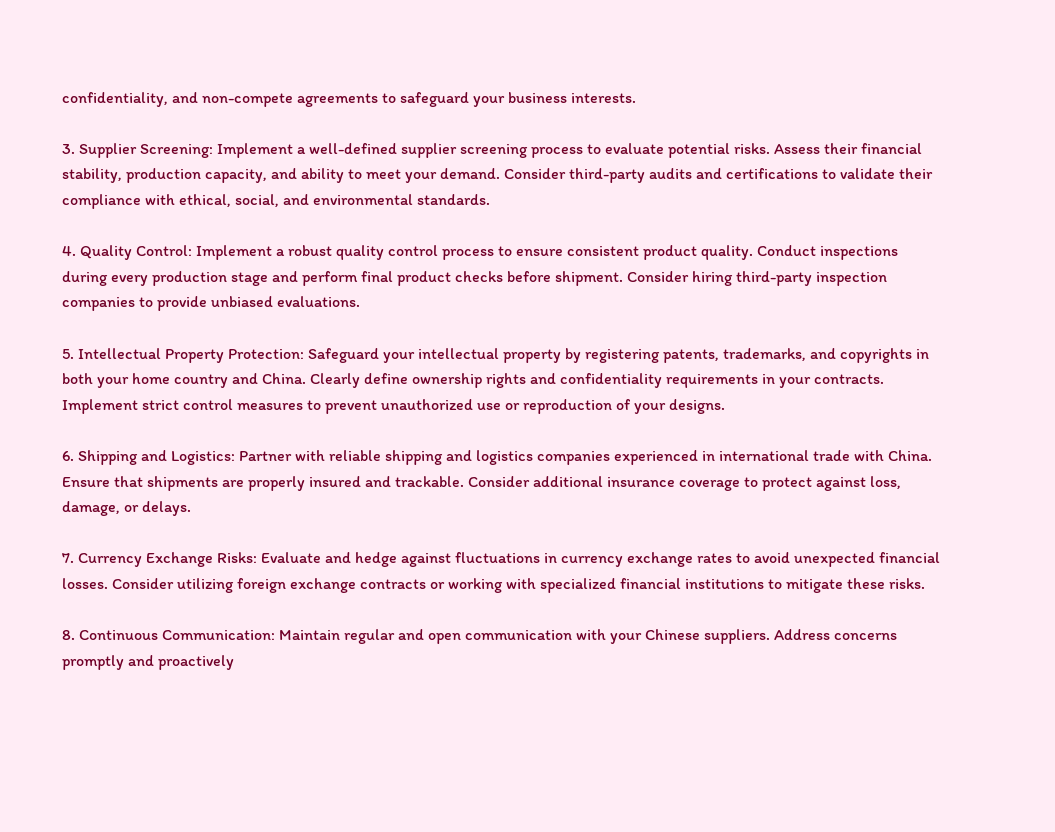confidentiality, and non-compete agreements to safeguard your business interests.

3. Supplier Screening: Implement a well-defined supplier screening process to evaluate potential risks. Assess their financial stability, production capacity, and ability to meet your demand. Consider third-party audits and certifications to validate their compliance with ethical, social, and environmental standards.

4. Quality Control: Implement a robust quality control process to ensure consistent product quality. Conduct inspections during every production stage and perform final product checks before shipment. Consider hiring third-party inspection companies to provide unbiased evaluations.

5. Intellectual Property Protection: Safeguard your intellectual property by registering patents, trademarks, and copyrights in both your home country and China. Clearly define ownership rights and confidentiality requirements in your contracts. Implement strict control measures to prevent unauthorized use or reproduction of your designs.

6. Shipping and Logistics: Partner with reliable shipping and logistics companies experienced in international trade with China. Ensure that shipments are properly insured and trackable. Consider additional insurance coverage to protect against loss, damage, or delays.

7. Currency Exchange Risks: Evaluate and hedge against fluctuations in currency exchange rates to avoid unexpected financial losses. Consider utilizing foreign exchange contracts or working with specialized financial institutions to mitigate these risks.

8. Continuous Communication: Maintain regular and open communication with your Chinese suppliers. Address concerns promptly and proactively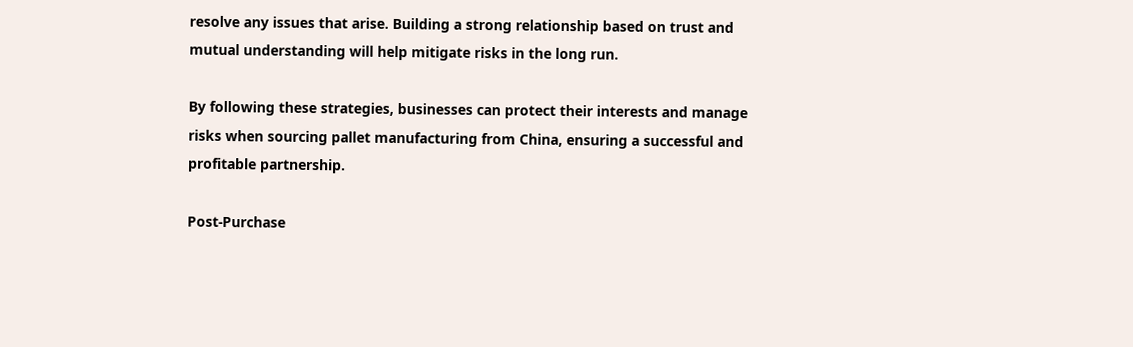resolve any issues that arise. Building a strong relationship based on trust and mutual understanding will help mitigate risks in the long run.

By following these strategies, businesses can protect their interests and manage risks when sourcing pallet manufacturing from China, ensuring a successful and profitable partnership.

Post-Purchase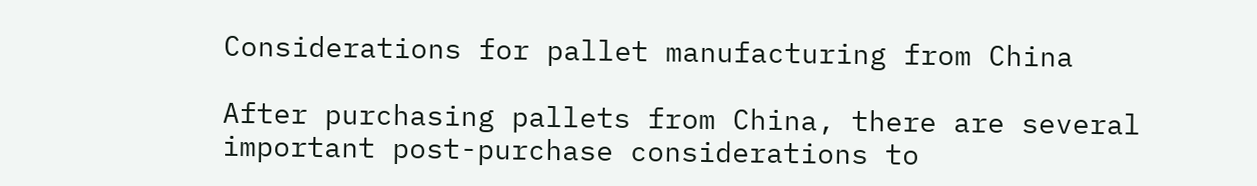Considerations for pallet manufacturing from China

After purchasing pallets from China, there are several important post-purchase considerations to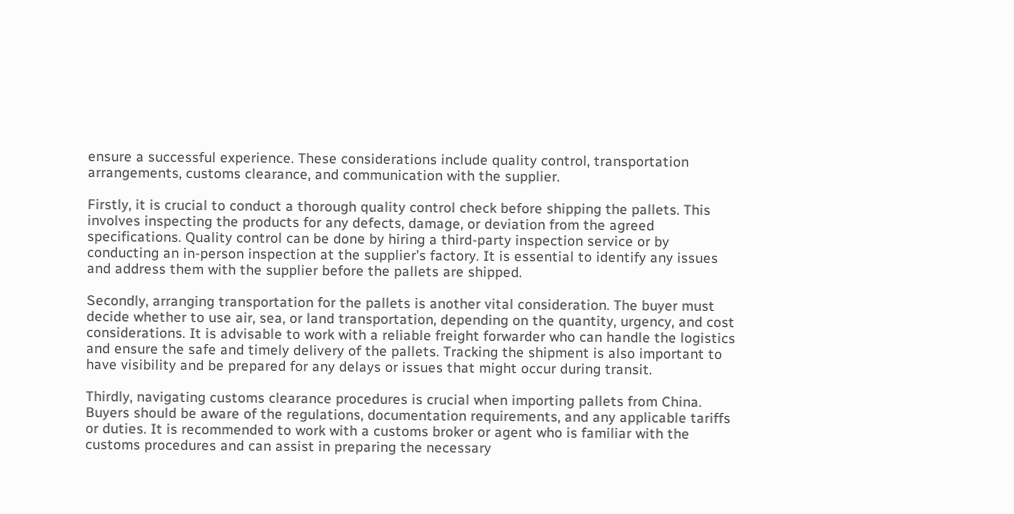ensure a successful experience. These considerations include quality control, transportation arrangements, customs clearance, and communication with the supplier.

Firstly, it is crucial to conduct a thorough quality control check before shipping the pallets. This involves inspecting the products for any defects, damage, or deviation from the agreed specifications. Quality control can be done by hiring a third-party inspection service or by conducting an in-person inspection at the supplier’s factory. It is essential to identify any issues and address them with the supplier before the pallets are shipped.

Secondly, arranging transportation for the pallets is another vital consideration. The buyer must decide whether to use air, sea, or land transportation, depending on the quantity, urgency, and cost considerations. It is advisable to work with a reliable freight forwarder who can handle the logistics and ensure the safe and timely delivery of the pallets. Tracking the shipment is also important to have visibility and be prepared for any delays or issues that might occur during transit.

Thirdly, navigating customs clearance procedures is crucial when importing pallets from China. Buyers should be aware of the regulations, documentation requirements, and any applicable tariffs or duties. It is recommended to work with a customs broker or agent who is familiar with the customs procedures and can assist in preparing the necessary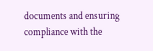documents and ensuring compliance with the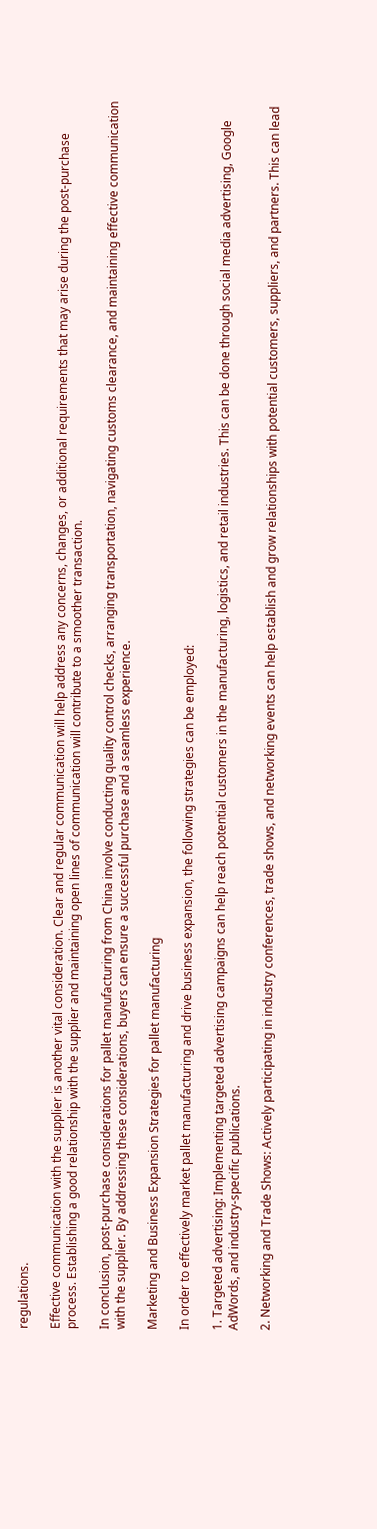regulations.

Effective communication with the supplier is another vital consideration. Clear and regular communication will help address any concerns, changes, or additional requirements that may arise during the post-purchase process. Establishing a good relationship with the supplier and maintaining open lines of communication will contribute to a smoother transaction.

In conclusion, post-purchase considerations for pallet manufacturing from China involve conducting quality control checks, arranging transportation, navigating customs clearance, and maintaining effective communication with the supplier. By addressing these considerations, buyers can ensure a successful purchase and a seamless experience.

Marketing and Business Expansion Strategies for pallet manufacturing

In order to effectively market pallet manufacturing and drive business expansion, the following strategies can be employed:

1. Targeted advertising: Implementing targeted advertising campaigns can help reach potential customers in the manufacturing, logistics, and retail industries. This can be done through social media advertising, Google AdWords, and industry-specific publications.

2. Networking and Trade Shows: Actively participating in industry conferences, trade shows, and networking events can help establish and grow relationships with potential customers, suppliers, and partners. This can lead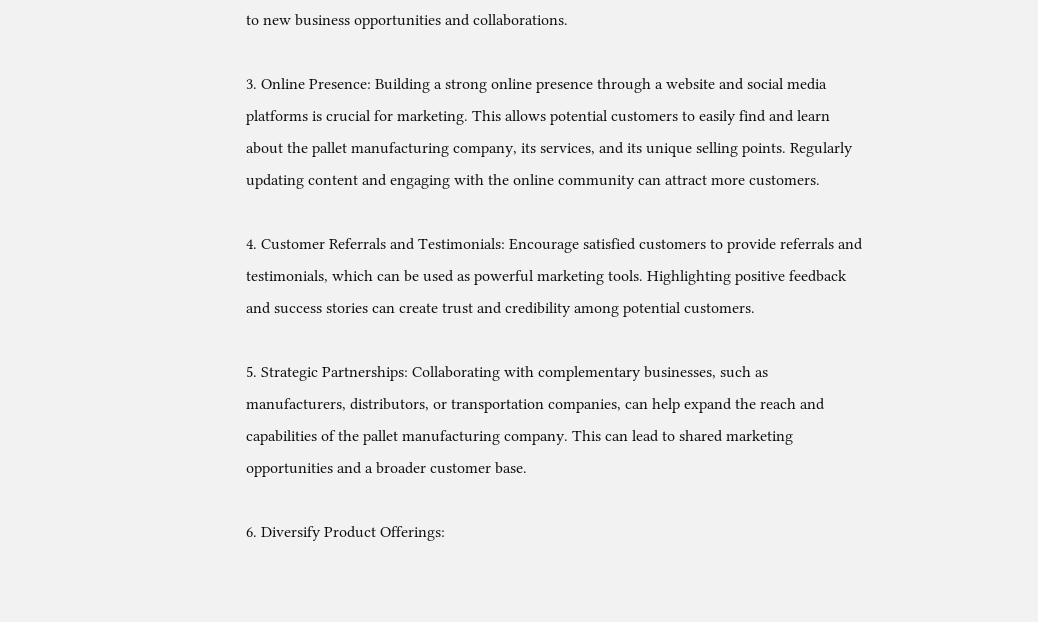to new business opportunities and collaborations.

3. Online Presence: Building a strong online presence through a website and social media platforms is crucial for marketing. This allows potential customers to easily find and learn about the pallet manufacturing company, its services, and its unique selling points. Regularly updating content and engaging with the online community can attract more customers.

4. Customer Referrals and Testimonials: Encourage satisfied customers to provide referrals and testimonials, which can be used as powerful marketing tools. Highlighting positive feedback and success stories can create trust and credibility among potential customers.

5. Strategic Partnerships: Collaborating with complementary businesses, such as manufacturers, distributors, or transportation companies, can help expand the reach and capabilities of the pallet manufacturing company. This can lead to shared marketing opportunities and a broader customer base.

6. Diversify Product Offerings: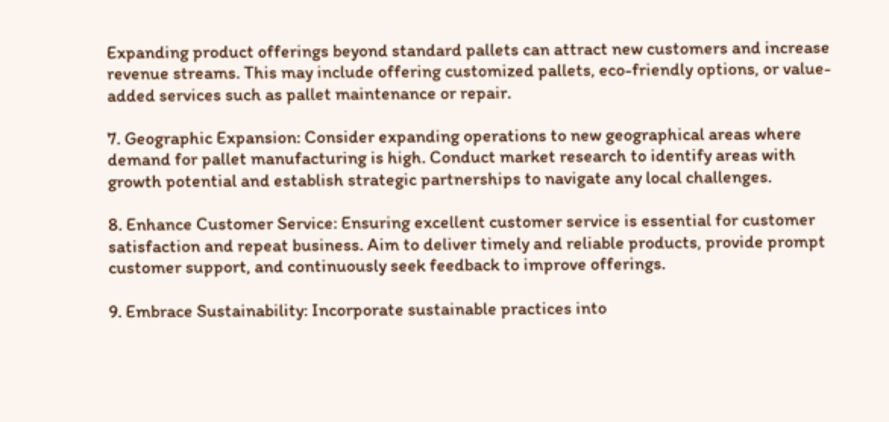Expanding product offerings beyond standard pallets can attract new customers and increase revenue streams. This may include offering customized pallets, eco-friendly options, or value-added services such as pallet maintenance or repair.

7. Geographic Expansion: Consider expanding operations to new geographical areas where demand for pallet manufacturing is high. Conduct market research to identify areas with growth potential and establish strategic partnerships to navigate any local challenges.

8. Enhance Customer Service: Ensuring excellent customer service is essential for customer satisfaction and repeat business. Aim to deliver timely and reliable products, provide prompt customer support, and continuously seek feedback to improve offerings.

9. Embrace Sustainability: Incorporate sustainable practices into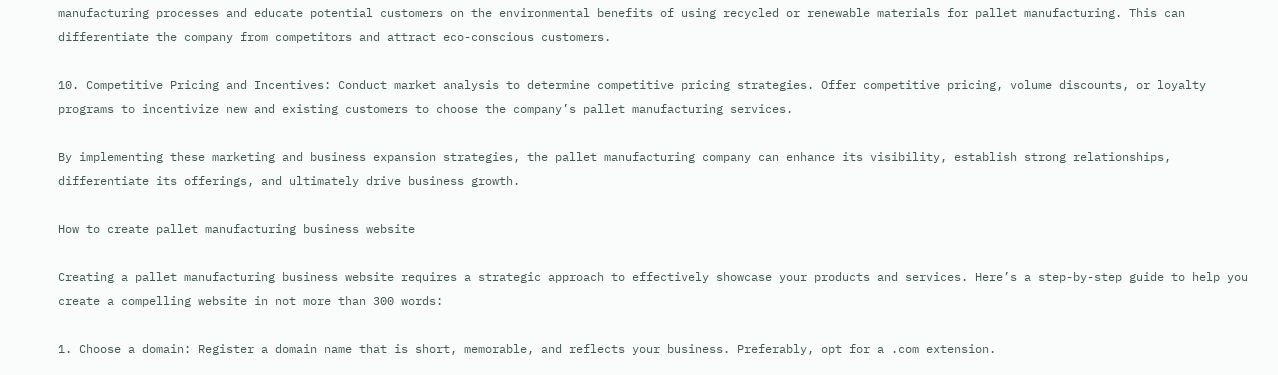manufacturing processes and educate potential customers on the environmental benefits of using recycled or renewable materials for pallet manufacturing. This can differentiate the company from competitors and attract eco-conscious customers.

10. Competitive Pricing and Incentives: Conduct market analysis to determine competitive pricing strategies. Offer competitive pricing, volume discounts, or loyalty programs to incentivize new and existing customers to choose the company’s pallet manufacturing services.

By implementing these marketing and business expansion strategies, the pallet manufacturing company can enhance its visibility, establish strong relationships, differentiate its offerings, and ultimately drive business growth.

How to create pallet manufacturing business website

Creating a pallet manufacturing business website requires a strategic approach to effectively showcase your products and services. Here’s a step-by-step guide to help you create a compelling website in not more than 300 words:

1. Choose a domain: Register a domain name that is short, memorable, and reflects your business. Preferably, opt for a .com extension.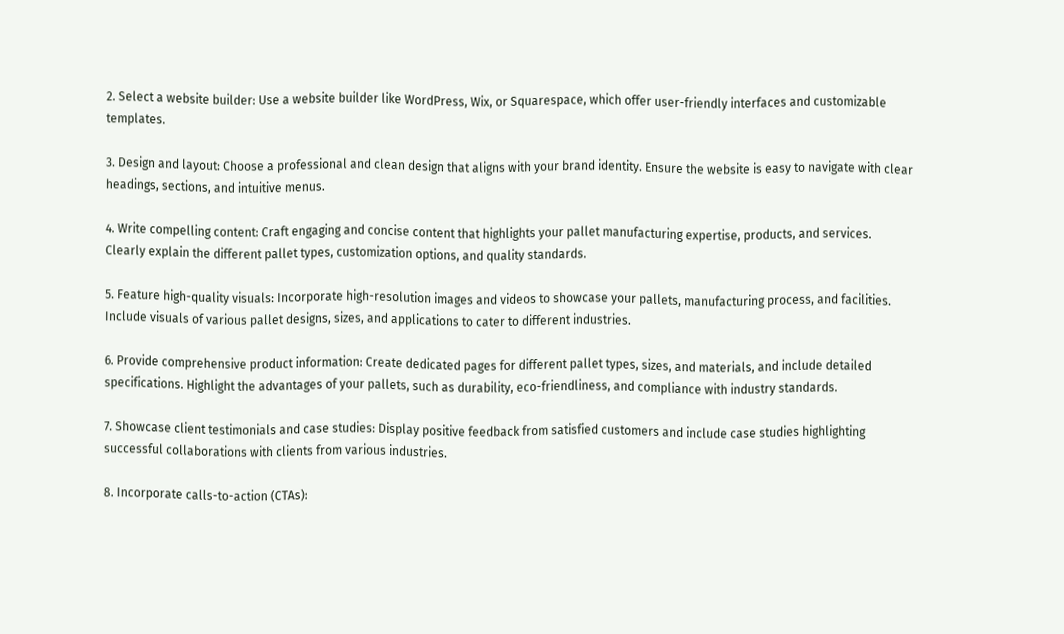2. Select a website builder: Use a website builder like WordPress, Wix, or Squarespace, which offer user-friendly interfaces and customizable templates.

3. Design and layout: Choose a professional and clean design that aligns with your brand identity. Ensure the website is easy to navigate with clear headings, sections, and intuitive menus.

4. Write compelling content: Craft engaging and concise content that highlights your pallet manufacturing expertise, products, and services. Clearly explain the different pallet types, customization options, and quality standards.

5. Feature high-quality visuals: Incorporate high-resolution images and videos to showcase your pallets, manufacturing process, and facilities. Include visuals of various pallet designs, sizes, and applications to cater to different industries.

6. Provide comprehensive product information: Create dedicated pages for different pallet types, sizes, and materials, and include detailed specifications. Highlight the advantages of your pallets, such as durability, eco-friendliness, and compliance with industry standards.

7. Showcase client testimonials and case studies: Display positive feedback from satisfied customers and include case studies highlighting successful collaborations with clients from various industries.

8. Incorporate calls-to-action (CTAs):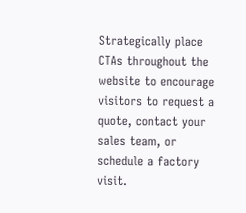Strategically place CTAs throughout the website to encourage visitors to request a quote, contact your sales team, or schedule a factory visit.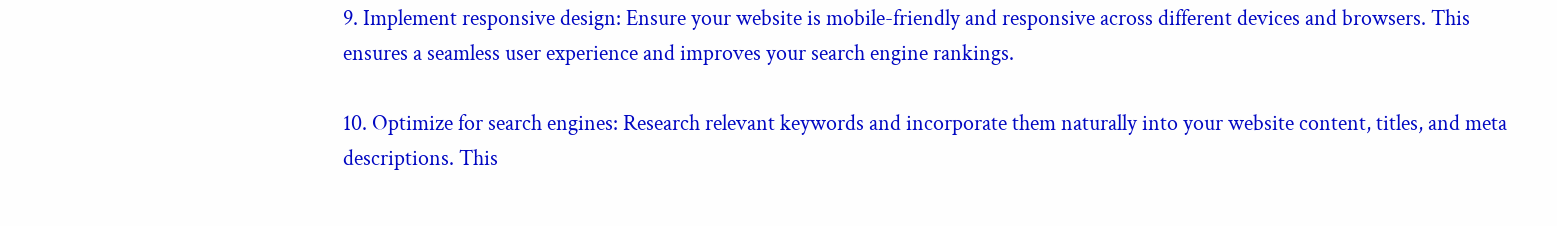9. Implement responsive design: Ensure your website is mobile-friendly and responsive across different devices and browsers. This ensures a seamless user experience and improves your search engine rankings.

10. Optimize for search engines: Research relevant keywords and incorporate them naturally into your website content, titles, and meta descriptions. This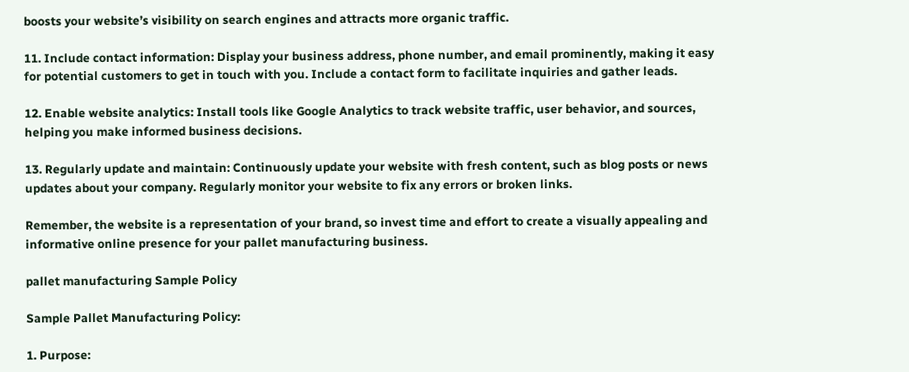boosts your website’s visibility on search engines and attracts more organic traffic.

11. Include contact information: Display your business address, phone number, and email prominently, making it easy for potential customers to get in touch with you. Include a contact form to facilitate inquiries and gather leads.

12. Enable website analytics: Install tools like Google Analytics to track website traffic, user behavior, and sources, helping you make informed business decisions.

13. Regularly update and maintain: Continuously update your website with fresh content, such as blog posts or news updates about your company. Regularly monitor your website to fix any errors or broken links.

Remember, the website is a representation of your brand, so invest time and effort to create a visually appealing and informative online presence for your pallet manufacturing business.

pallet manufacturing Sample Policy

Sample Pallet Manufacturing Policy:

1. Purpose: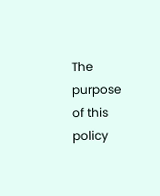The purpose of this policy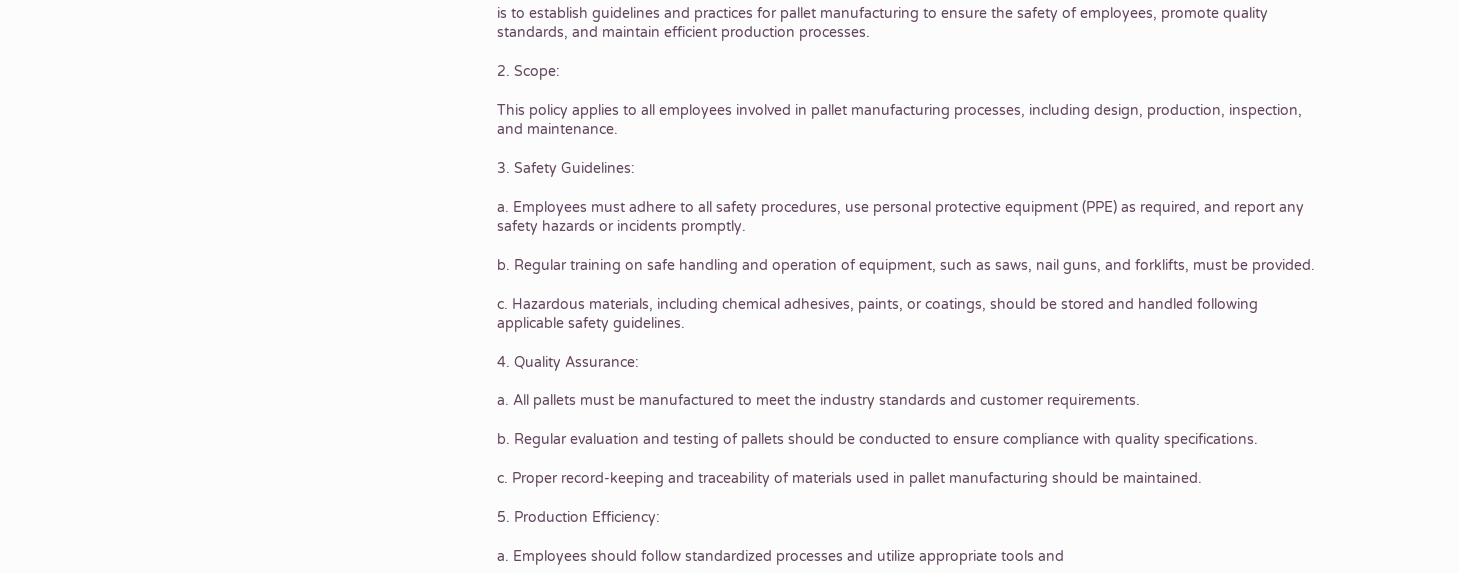is to establish guidelines and practices for pallet manufacturing to ensure the safety of employees, promote quality standards, and maintain efficient production processes.

2. Scope:

This policy applies to all employees involved in pallet manufacturing processes, including design, production, inspection, and maintenance.

3. Safety Guidelines:

a. Employees must adhere to all safety procedures, use personal protective equipment (PPE) as required, and report any safety hazards or incidents promptly.

b. Regular training on safe handling and operation of equipment, such as saws, nail guns, and forklifts, must be provided.

c. Hazardous materials, including chemical adhesives, paints, or coatings, should be stored and handled following applicable safety guidelines.

4. Quality Assurance:

a. All pallets must be manufactured to meet the industry standards and customer requirements.

b. Regular evaluation and testing of pallets should be conducted to ensure compliance with quality specifications.

c. Proper record-keeping and traceability of materials used in pallet manufacturing should be maintained.

5. Production Efficiency:

a. Employees should follow standardized processes and utilize appropriate tools and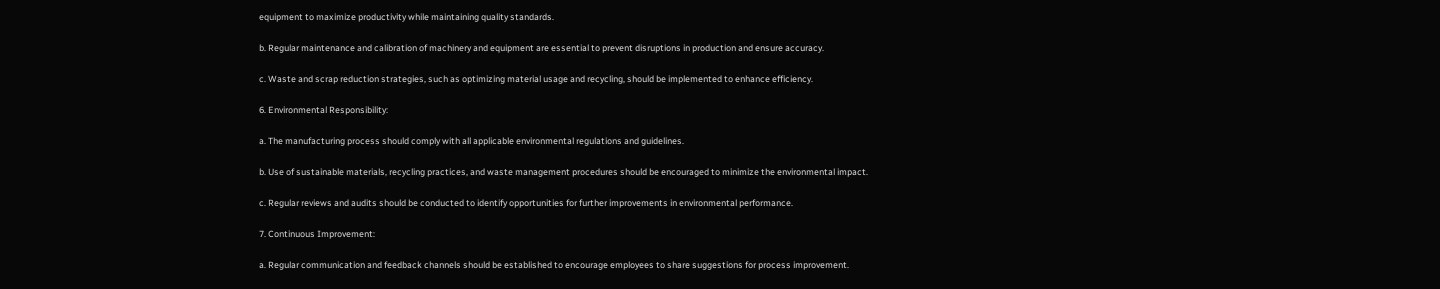equipment to maximize productivity while maintaining quality standards.

b. Regular maintenance and calibration of machinery and equipment are essential to prevent disruptions in production and ensure accuracy.

c. Waste and scrap reduction strategies, such as optimizing material usage and recycling, should be implemented to enhance efficiency.

6. Environmental Responsibility:

a. The manufacturing process should comply with all applicable environmental regulations and guidelines.

b. Use of sustainable materials, recycling practices, and waste management procedures should be encouraged to minimize the environmental impact.

c. Regular reviews and audits should be conducted to identify opportunities for further improvements in environmental performance.

7. Continuous Improvement:

a. Regular communication and feedback channels should be established to encourage employees to share suggestions for process improvement.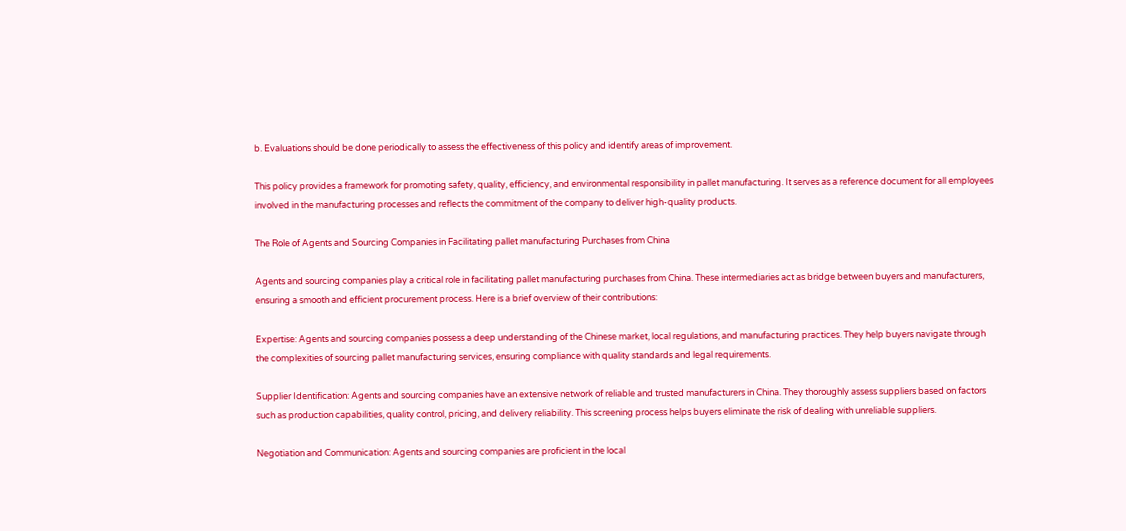b. Evaluations should be done periodically to assess the effectiveness of this policy and identify areas of improvement.

This policy provides a framework for promoting safety, quality, efficiency, and environmental responsibility in pallet manufacturing. It serves as a reference document for all employees involved in the manufacturing processes and reflects the commitment of the company to deliver high-quality products.

The Role of Agents and Sourcing Companies in Facilitating pallet manufacturing Purchases from China

Agents and sourcing companies play a critical role in facilitating pallet manufacturing purchases from China. These intermediaries act as bridge between buyers and manufacturers, ensuring a smooth and efficient procurement process. Here is a brief overview of their contributions:

Expertise: Agents and sourcing companies possess a deep understanding of the Chinese market, local regulations, and manufacturing practices. They help buyers navigate through the complexities of sourcing pallet manufacturing services, ensuring compliance with quality standards and legal requirements.

Supplier Identification: Agents and sourcing companies have an extensive network of reliable and trusted manufacturers in China. They thoroughly assess suppliers based on factors such as production capabilities, quality control, pricing, and delivery reliability. This screening process helps buyers eliminate the risk of dealing with unreliable suppliers.

Negotiation and Communication: Agents and sourcing companies are proficient in the local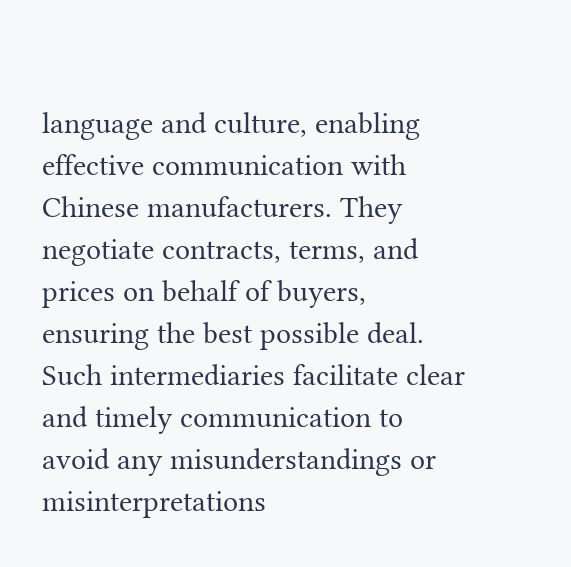language and culture, enabling effective communication with Chinese manufacturers. They negotiate contracts, terms, and prices on behalf of buyers, ensuring the best possible deal. Such intermediaries facilitate clear and timely communication to avoid any misunderstandings or misinterpretations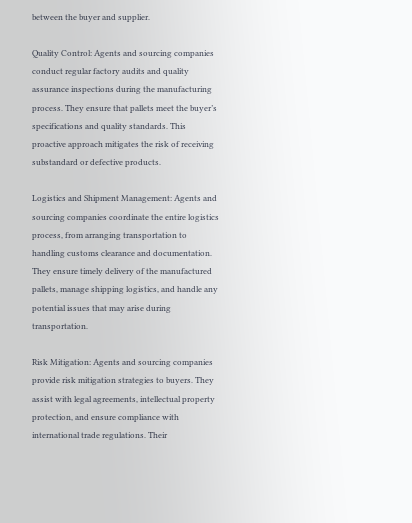between the buyer and supplier.

Quality Control: Agents and sourcing companies conduct regular factory audits and quality assurance inspections during the manufacturing process. They ensure that pallets meet the buyer’s specifications and quality standards. This proactive approach mitigates the risk of receiving substandard or defective products.

Logistics and Shipment Management: Agents and sourcing companies coordinate the entire logistics process, from arranging transportation to handling customs clearance and documentation. They ensure timely delivery of the manufactured pallets, manage shipping logistics, and handle any potential issues that may arise during transportation.

Risk Mitigation: Agents and sourcing companies provide risk mitigation strategies to buyers. They assist with legal agreements, intellectual property protection, and ensure compliance with international trade regulations. Their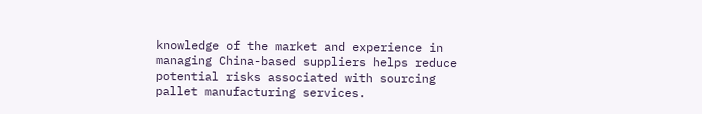knowledge of the market and experience in managing China-based suppliers helps reduce potential risks associated with sourcing pallet manufacturing services.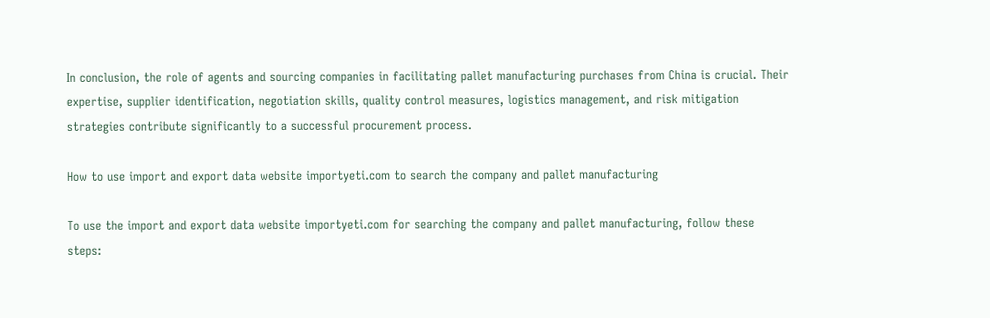In conclusion, the role of agents and sourcing companies in facilitating pallet manufacturing purchases from China is crucial. Their expertise, supplier identification, negotiation skills, quality control measures, logistics management, and risk mitigation strategies contribute significantly to a successful procurement process.

How to use import and export data website importyeti.com to search the company and pallet manufacturing

To use the import and export data website importyeti.com for searching the company and pallet manufacturing, follow these steps: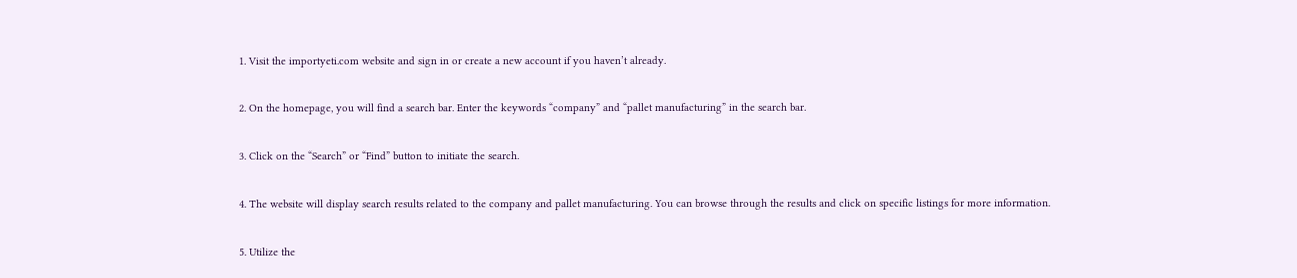1. Visit the importyeti.com website and sign in or create a new account if you haven’t already.

2. On the homepage, you will find a search bar. Enter the keywords “company” and “pallet manufacturing” in the search bar.

3. Click on the “Search” or “Find” button to initiate the search.

4. The website will display search results related to the company and pallet manufacturing. You can browse through the results and click on specific listings for more information.

5. Utilize the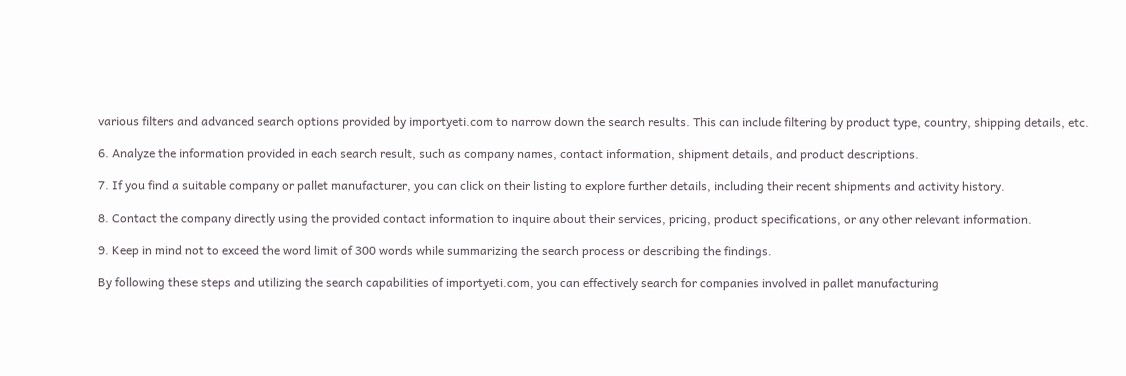various filters and advanced search options provided by importyeti.com to narrow down the search results. This can include filtering by product type, country, shipping details, etc.

6. Analyze the information provided in each search result, such as company names, contact information, shipment details, and product descriptions.

7. If you find a suitable company or pallet manufacturer, you can click on their listing to explore further details, including their recent shipments and activity history.

8. Contact the company directly using the provided contact information to inquire about their services, pricing, product specifications, or any other relevant information.

9. Keep in mind not to exceed the word limit of 300 words while summarizing the search process or describing the findings.

By following these steps and utilizing the search capabilities of importyeti.com, you can effectively search for companies involved in pallet manufacturing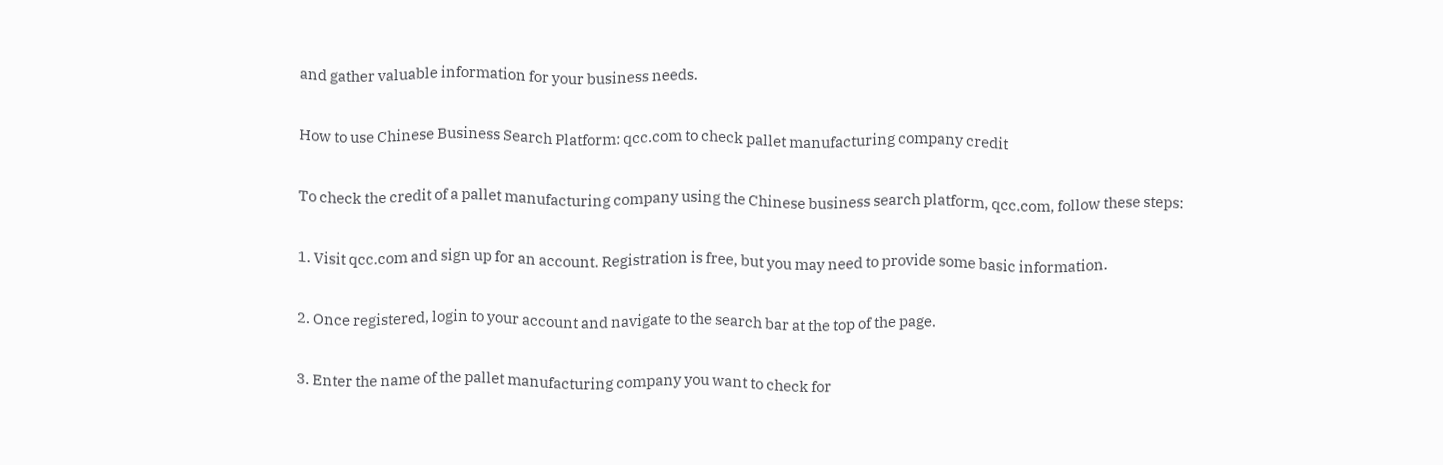and gather valuable information for your business needs.

How to use Chinese Business Search Platform: qcc.com to check pallet manufacturing company credit

To check the credit of a pallet manufacturing company using the Chinese business search platform, qcc.com, follow these steps:

1. Visit qcc.com and sign up for an account. Registration is free, but you may need to provide some basic information.

2. Once registered, login to your account and navigate to the search bar at the top of the page.

3. Enter the name of the pallet manufacturing company you want to check for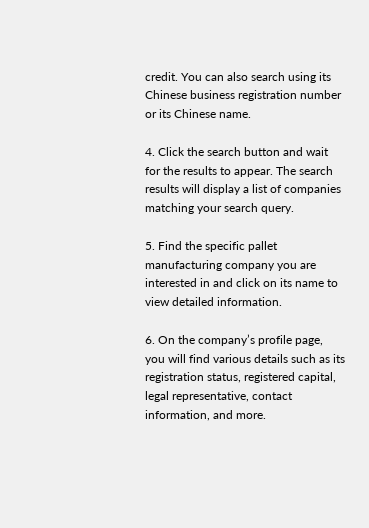credit. You can also search using its Chinese business registration number or its Chinese name.

4. Click the search button and wait for the results to appear. The search results will display a list of companies matching your search query.

5. Find the specific pallet manufacturing company you are interested in and click on its name to view detailed information.

6. On the company’s profile page, you will find various details such as its registration status, registered capital, legal representative, contact information, and more.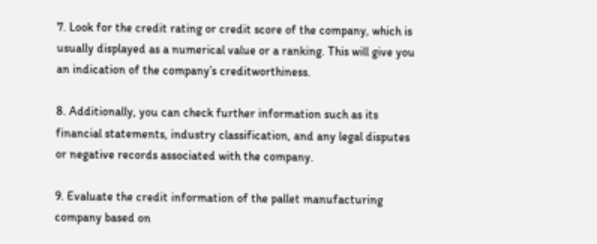7. Look for the credit rating or credit score of the company, which is usually displayed as a numerical value or a ranking. This will give you an indication of the company’s creditworthiness.

8. Additionally, you can check further information such as its financial statements, industry classification, and any legal disputes or negative records associated with the company.

9. Evaluate the credit information of the pallet manufacturing company based on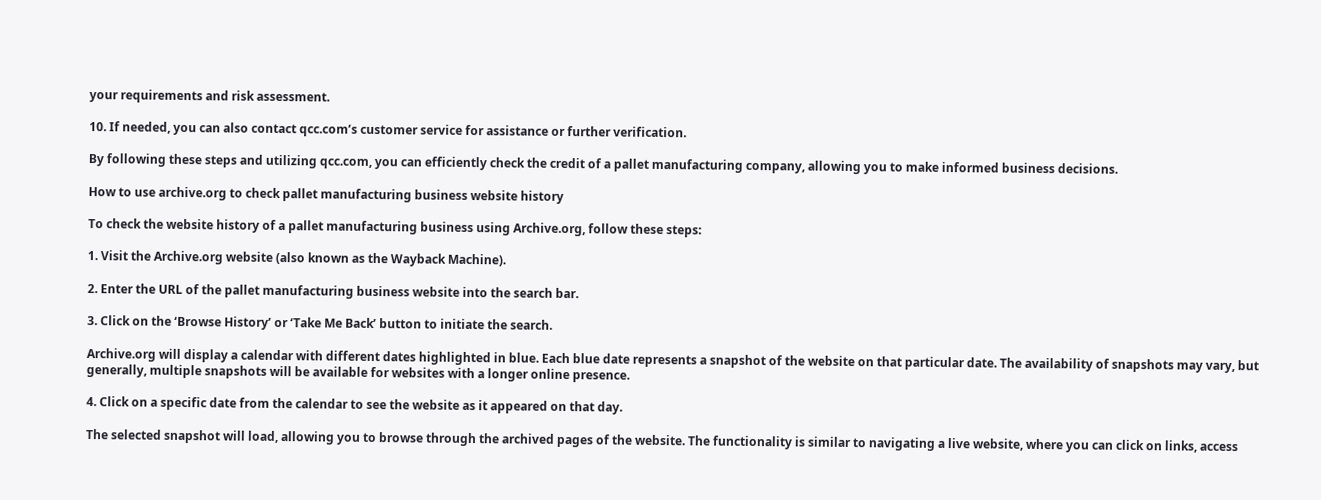your requirements and risk assessment.

10. If needed, you can also contact qcc.com’s customer service for assistance or further verification.

By following these steps and utilizing qcc.com, you can efficiently check the credit of a pallet manufacturing company, allowing you to make informed business decisions.

How to use archive.org to check pallet manufacturing business website history

To check the website history of a pallet manufacturing business using Archive.org, follow these steps:

1. Visit the Archive.org website (also known as the Wayback Machine).

2. Enter the URL of the pallet manufacturing business website into the search bar.

3. Click on the ‘Browse History’ or ‘Take Me Back’ button to initiate the search.

Archive.org will display a calendar with different dates highlighted in blue. Each blue date represents a snapshot of the website on that particular date. The availability of snapshots may vary, but generally, multiple snapshots will be available for websites with a longer online presence.

4. Click on a specific date from the calendar to see the website as it appeared on that day.

The selected snapshot will load, allowing you to browse through the archived pages of the website. The functionality is similar to navigating a live website, where you can click on links, access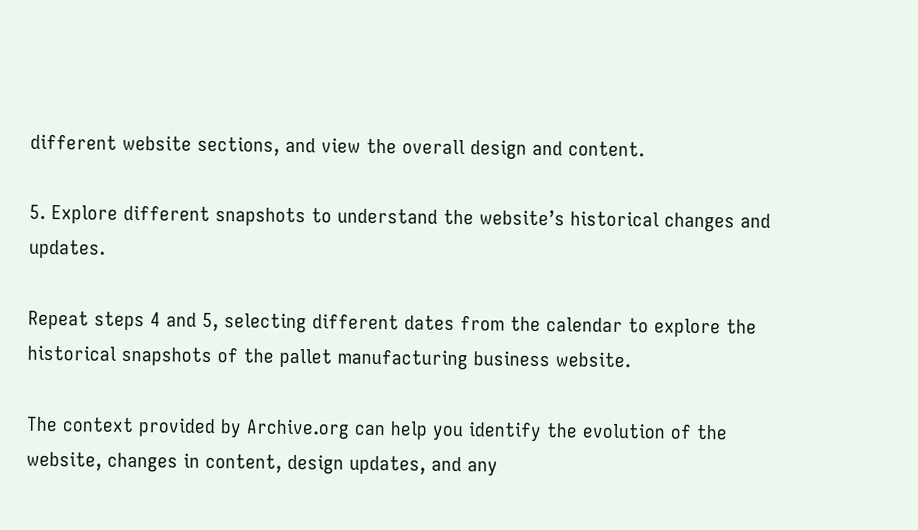different website sections, and view the overall design and content.

5. Explore different snapshots to understand the website’s historical changes and updates.

Repeat steps 4 and 5, selecting different dates from the calendar to explore the historical snapshots of the pallet manufacturing business website.

The context provided by Archive.org can help you identify the evolution of the website, changes in content, design updates, and any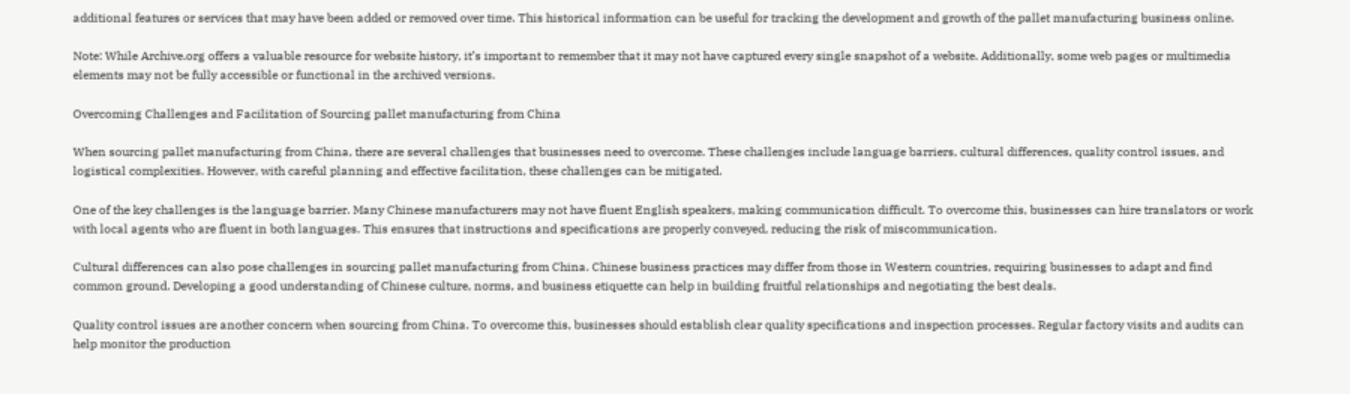additional features or services that may have been added or removed over time. This historical information can be useful for tracking the development and growth of the pallet manufacturing business online.

Note: While Archive.org offers a valuable resource for website history, it’s important to remember that it may not have captured every single snapshot of a website. Additionally, some web pages or multimedia elements may not be fully accessible or functional in the archived versions.

Overcoming Challenges and Facilitation of Sourcing pallet manufacturing from China

When sourcing pallet manufacturing from China, there are several challenges that businesses need to overcome. These challenges include language barriers, cultural differences, quality control issues, and logistical complexities. However, with careful planning and effective facilitation, these challenges can be mitigated.

One of the key challenges is the language barrier. Many Chinese manufacturers may not have fluent English speakers, making communication difficult. To overcome this, businesses can hire translators or work with local agents who are fluent in both languages. This ensures that instructions and specifications are properly conveyed, reducing the risk of miscommunication.

Cultural differences can also pose challenges in sourcing pallet manufacturing from China. Chinese business practices may differ from those in Western countries, requiring businesses to adapt and find common ground. Developing a good understanding of Chinese culture, norms, and business etiquette can help in building fruitful relationships and negotiating the best deals.

Quality control issues are another concern when sourcing from China. To overcome this, businesses should establish clear quality specifications and inspection processes. Regular factory visits and audits can help monitor the production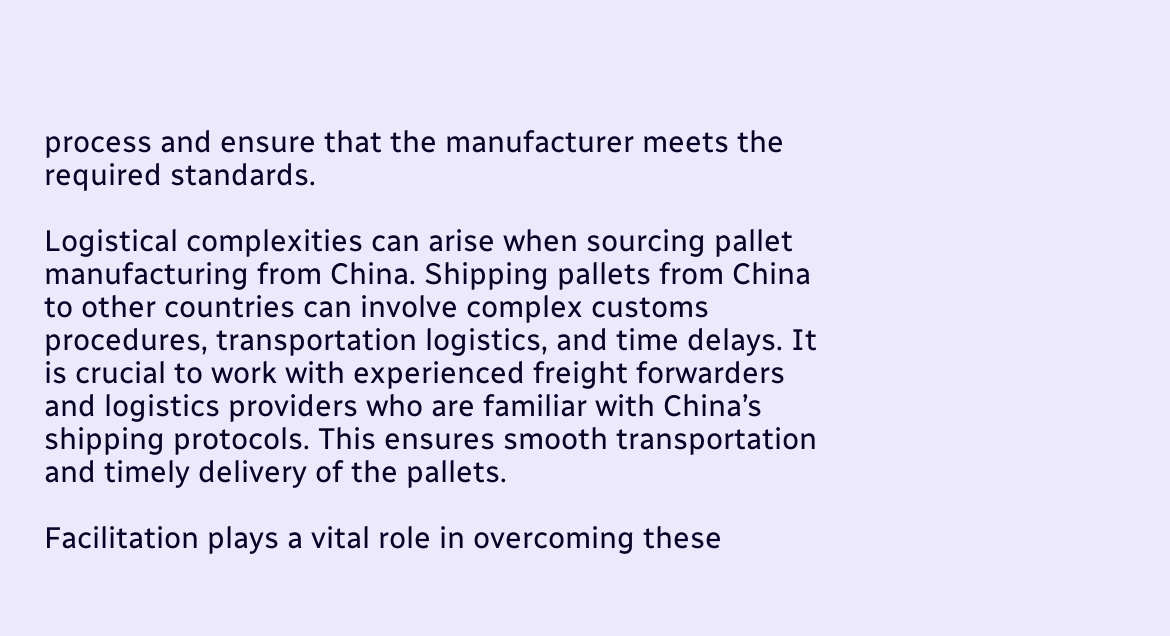process and ensure that the manufacturer meets the required standards.

Logistical complexities can arise when sourcing pallet manufacturing from China. Shipping pallets from China to other countries can involve complex customs procedures, transportation logistics, and time delays. It is crucial to work with experienced freight forwarders and logistics providers who are familiar with China’s shipping protocols. This ensures smooth transportation and timely delivery of the pallets.

Facilitation plays a vital role in overcoming these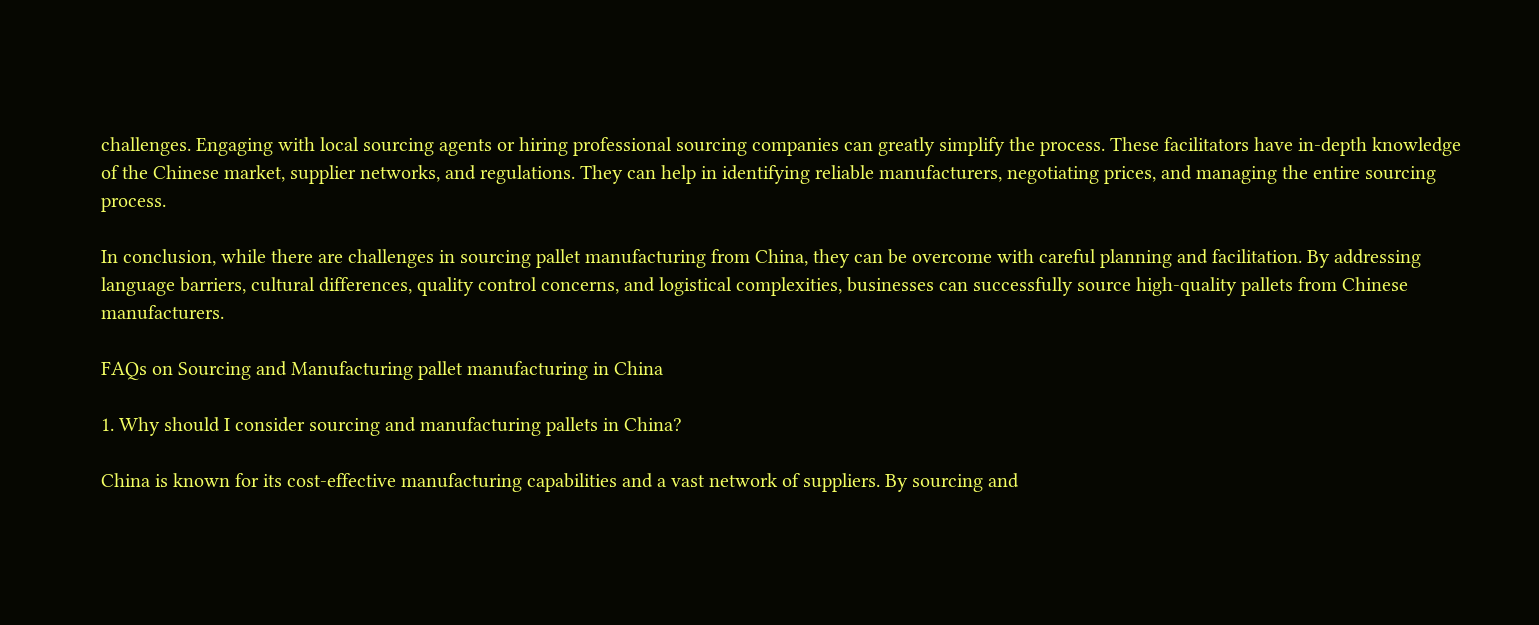challenges. Engaging with local sourcing agents or hiring professional sourcing companies can greatly simplify the process. These facilitators have in-depth knowledge of the Chinese market, supplier networks, and regulations. They can help in identifying reliable manufacturers, negotiating prices, and managing the entire sourcing process.

In conclusion, while there are challenges in sourcing pallet manufacturing from China, they can be overcome with careful planning and facilitation. By addressing language barriers, cultural differences, quality control concerns, and logistical complexities, businesses can successfully source high-quality pallets from Chinese manufacturers.

FAQs on Sourcing and Manufacturing pallet manufacturing in China

1. Why should I consider sourcing and manufacturing pallets in China?

China is known for its cost-effective manufacturing capabilities and a vast network of suppliers. By sourcing and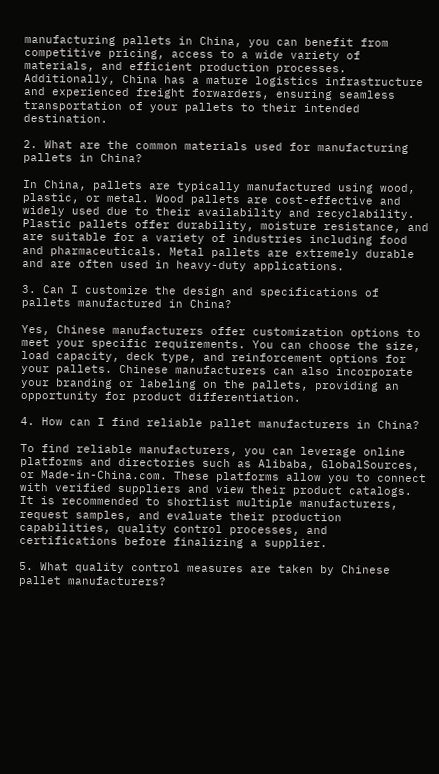manufacturing pallets in China, you can benefit from competitive pricing, access to a wide variety of materials, and efficient production processes. Additionally, China has a mature logistics infrastructure and experienced freight forwarders, ensuring seamless transportation of your pallets to their intended destination.

2. What are the common materials used for manufacturing pallets in China?

In China, pallets are typically manufactured using wood, plastic, or metal. Wood pallets are cost-effective and widely used due to their availability and recyclability. Plastic pallets offer durability, moisture resistance, and are suitable for a variety of industries including food and pharmaceuticals. Metal pallets are extremely durable and are often used in heavy-duty applications.

3. Can I customize the design and specifications of pallets manufactured in China?

Yes, Chinese manufacturers offer customization options to meet your specific requirements. You can choose the size, load capacity, deck type, and reinforcement options for your pallets. Chinese manufacturers can also incorporate your branding or labeling on the pallets, providing an opportunity for product differentiation.

4. How can I find reliable pallet manufacturers in China?

To find reliable manufacturers, you can leverage online platforms and directories such as Alibaba, GlobalSources, or Made-in-China.com. These platforms allow you to connect with verified suppliers and view their product catalogs. It is recommended to shortlist multiple manufacturers, request samples, and evaluate their production capabilities, quality control processes, and certifications before finalizing a supplier.

5. What quality control measures are taken by Chinese pallet manufacturers?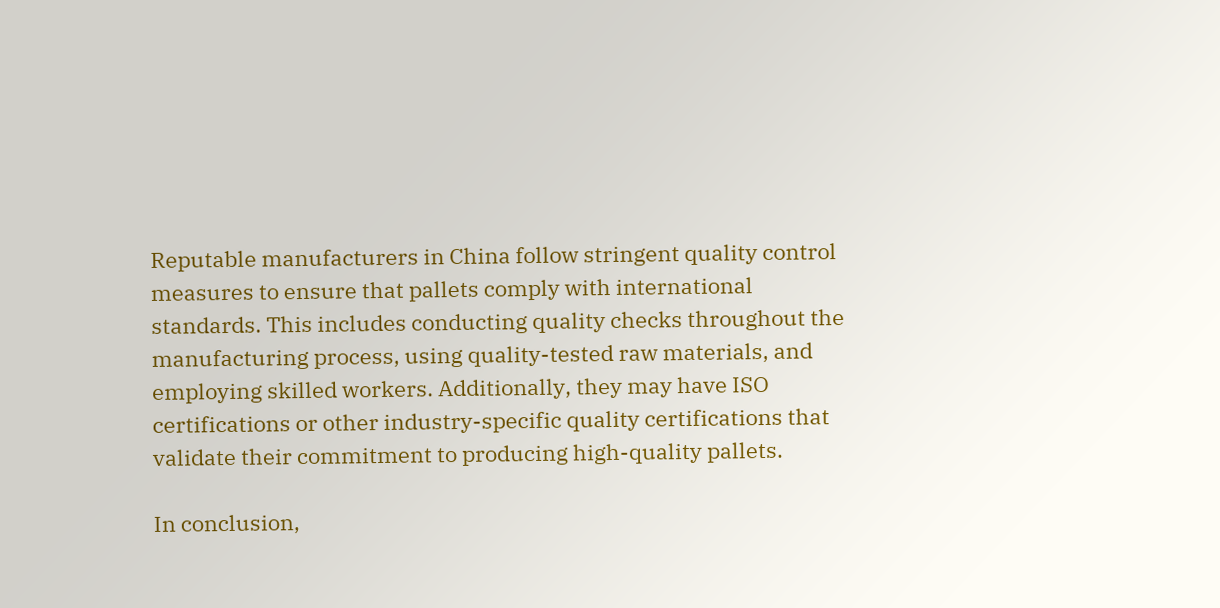Reputable manufacturers in China follow stringent quality control measures to ensure that pallets comply with international standards. This includes conducting quality checks throughout the manufacturing process, using quality-tested raw materials, and employing skilled workers. Additionally, they may have ISO certifications or other industry-specific quality certifications that validate their commitment to producing high-quality pallets.

In conclusion,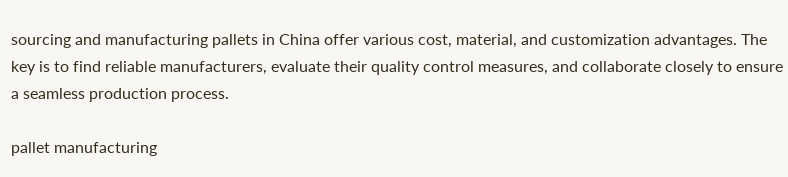sourcing and manufacturing pallets in China offer various cost, material, and customization advantages. The key is to find reliable manufacturers, evaluate their quality control measures, and collaborate closely to ensure a seamless production process.

pallet manufacturing